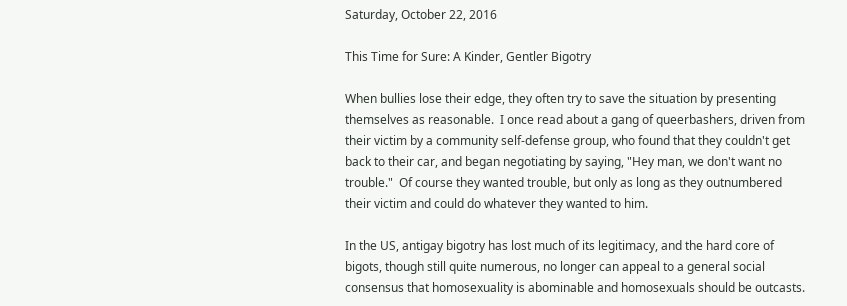Saturday, October 22, 2016

This Time for Sure: A Kinder, Gentler Bigotry

When bullies lose their edge, they often try to save the situation by presenting themselves as reasonable.  I once read about a gang of queerbashers, driven from their victim by a community self-defense group, who found that they couldn't get back to their car, and began negotiating by saying, "Hey man, we don't want no trouble."  Of course they wanted trouble, but only as long as they outnumbered their victim and could do whatever they wanted to him.

In the US, antigay bigotry has lost much of its legitimacy, and the hard core of bigots, though still quite numerous, no longer can appeal to a general social consensus that homosexuality is abominable and homosexuals should be outcasts.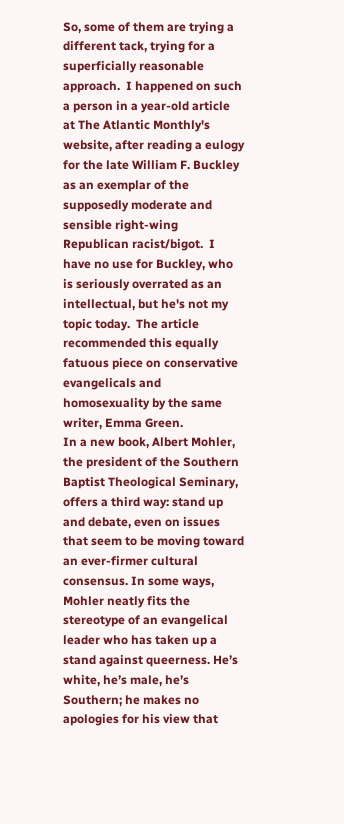So, some of them are trying a different tack, trying for a superficially reasonable approach.  I happened on such a person in a year-old article at The Atlantic Monthly's website, after reading a eulogy for the late William F. Buckley as an exemplar of the supposedly moderate and sensible right-wing Republican racist/bigot.  I have no use for Buckley, who is seriously overrated as an intellectual, but he's not my topic today.  The article recommended this equally fatuous piece on conservative evangelicals and homosexuality by the same writer, Emma Green.
In a new book, Albert Mohler, the president of the Southern Baptist Theological Seminary, offers a third way: stand up and debate, even on issues that seem to be moving toward an ever-firmer cultural consensus. In some ways, Mohler neatly fits the stereotype of an evangelical leader who has taken up a stand against queerness. He’s white, he’s male, he’s Southern; he makes no apologies for his view that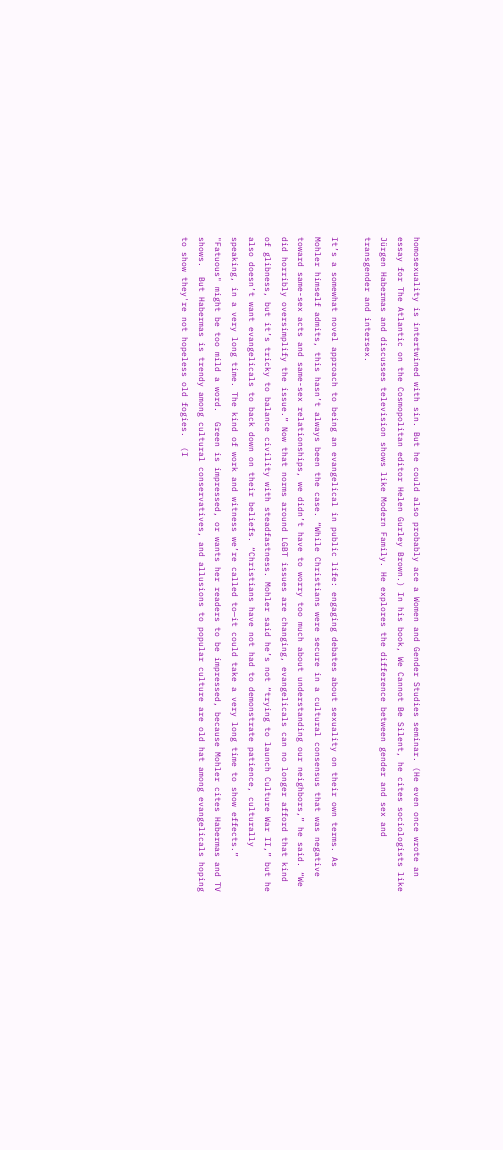homosexuality is intertwined with sin. But he could also probably ace a Women and Gender Studies seminar. (He even once wrote an essay for The Atlantic on the Cosmopolitan editor Helen Gurley Brown.) In his book, We Cannot Be Silent, he cites sociologists like Jürgen Habermas and discusses television shows like Modern Family. He explores the difference between gender and sex and transgender and intersex.

It’s a somewhat novel approach to being an evangelical in public life: engaging debates about sexuality on their own terms. As Mohler himself admits, this hasn’t always been the case. “While Christians were secure in a cultural consensus that was negative toward same-sex acts and same-sex relationships, we didn’t have to worry too much about understanding our neighbors,” he said. “We did horribly oversimplify the issue.” Now that norms around LGBT issues are changing, evangelicals can no longer afford that kind of glibness, but it’s tricky to balance civility with steadfastness. Mohler said he’s not “trying to launch Culture War II,” but he also doesn’t want evangelicals to back down on their beliefs. “Christians have not had to demonstrate patience, culturally speaking, in a very long time. The kind of work and witness we’re called to—it could take a very long time to show effects.”
"Fatuous" might be too mild a word.  Green is impressed, or wants her readers to be impressed, because Mohler cites Habermas and TV shows.  But Habermas is trendy among cultural conservatives, and allusions to popular culture are old hat among evangelicals hoping to show they're not hopeless old fogies.  (I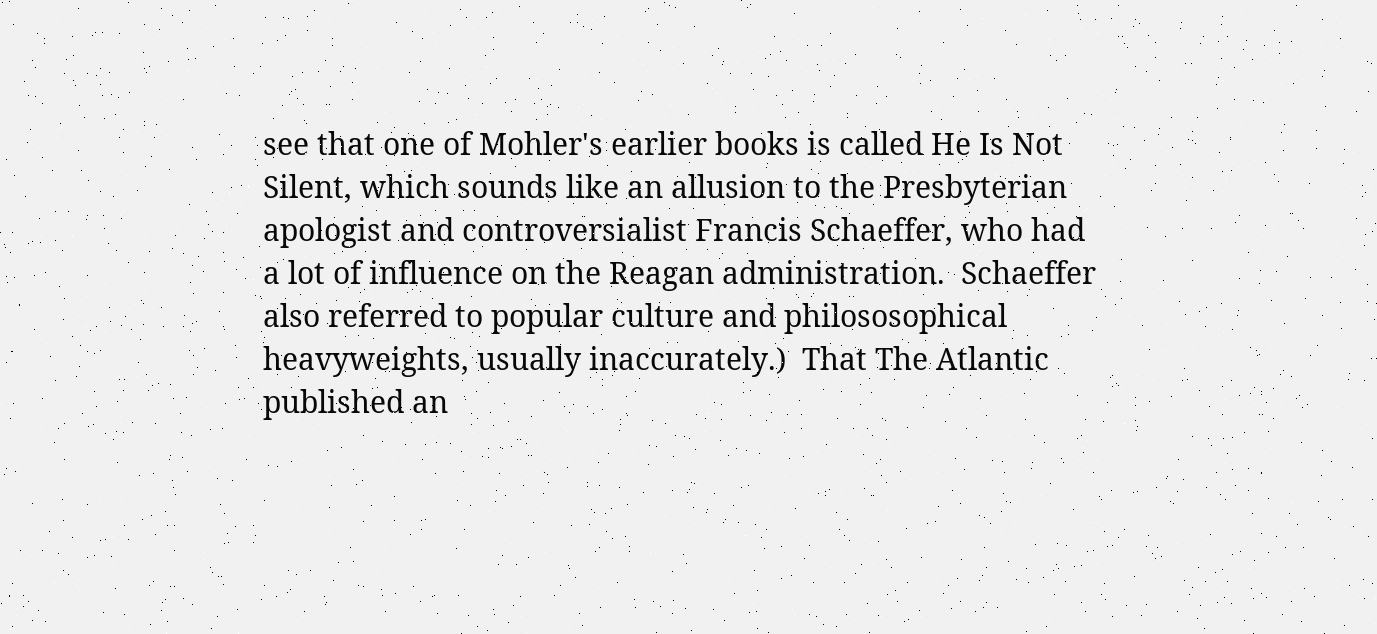see that one of Mohler's earlier books is called He Is Not Silent, which sounds like an allusion to the Presbyterian apologist and controversialist Francis Schaeffer, who had a lot of influence on the Reagan administration.  Schaeffer also referred to popular culture and philososophical heavyweights, usually inaccurately.)  That The Atlantic published an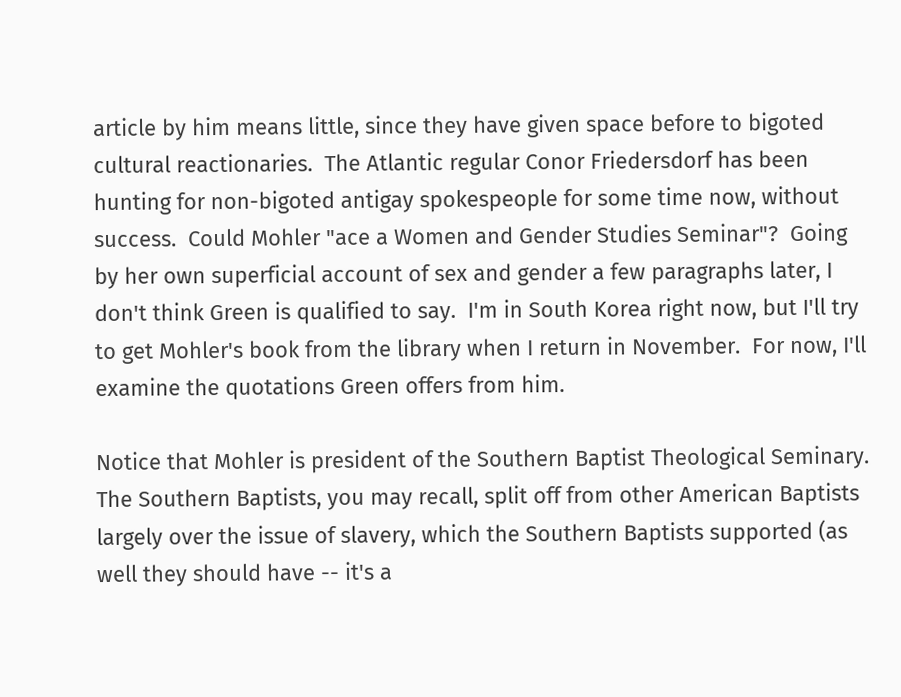article by him means little, since they have given space before to bigoted cultural reactionaries.  The Atlantic regular Conor Friedersdorf has been hunting for non-bigoted antigay spokespeople for some time now, without success.  Could Mohler "ace a Women and Gender Studies Seminar"?  Going by her own superficial account of sex and gender a few paragraphs later, I don't think Green is qualified to say.  I'm in South Korea right now, but I'll try to get Mohler's book from the library when I return in November.  For now, I'll examine the quotations Green offers from him.

Notice that Mohler is president of the Southern Baptist Theological Seminary.  The Southern Baptists, you may recall, split off from other American Baptists largely over the issue of slavery, which the Southern Baptists supported (as well they should have -- it's a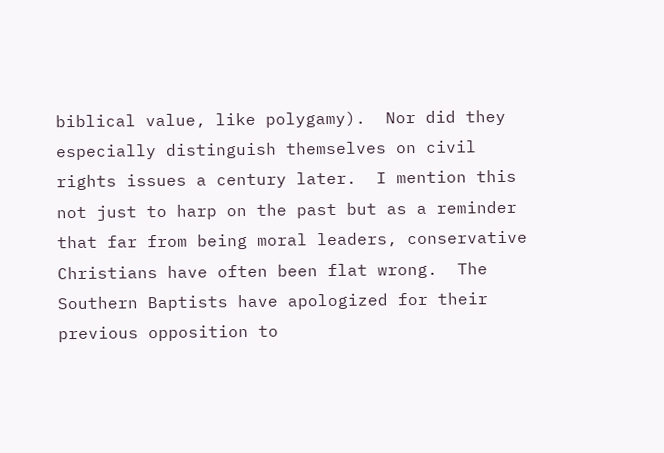biblical value, like polygamy).  Nor did they especially distinguish themselves on civil rights issues a century later.  I mention this not just to harp on the past but as a reminder that far from being moral leaders, conservative Christians have often been flat wrong.  The Southern Baptists have apologized for their previous opposition to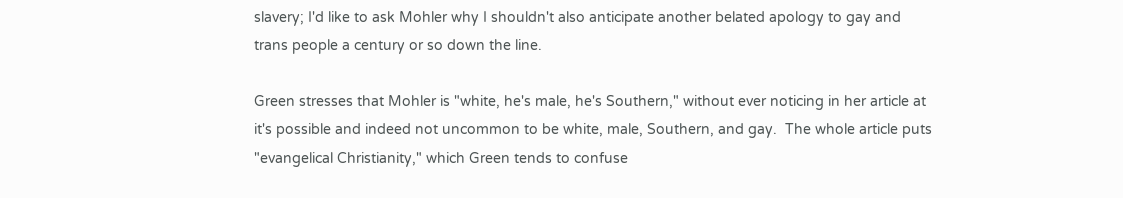slavery; I'd like to ask Mohler why I shouldn't also anticipate another belated apology to gay and trans people a century or so down the line.

Green stresses that Mohler is "white, he's male, he's Southern," without ever noticing in her article at it's possible and indeed not uncommon to be white, male, Southern, and gay.  The whole article puts "evangelical Christianity," which Green tends to confuse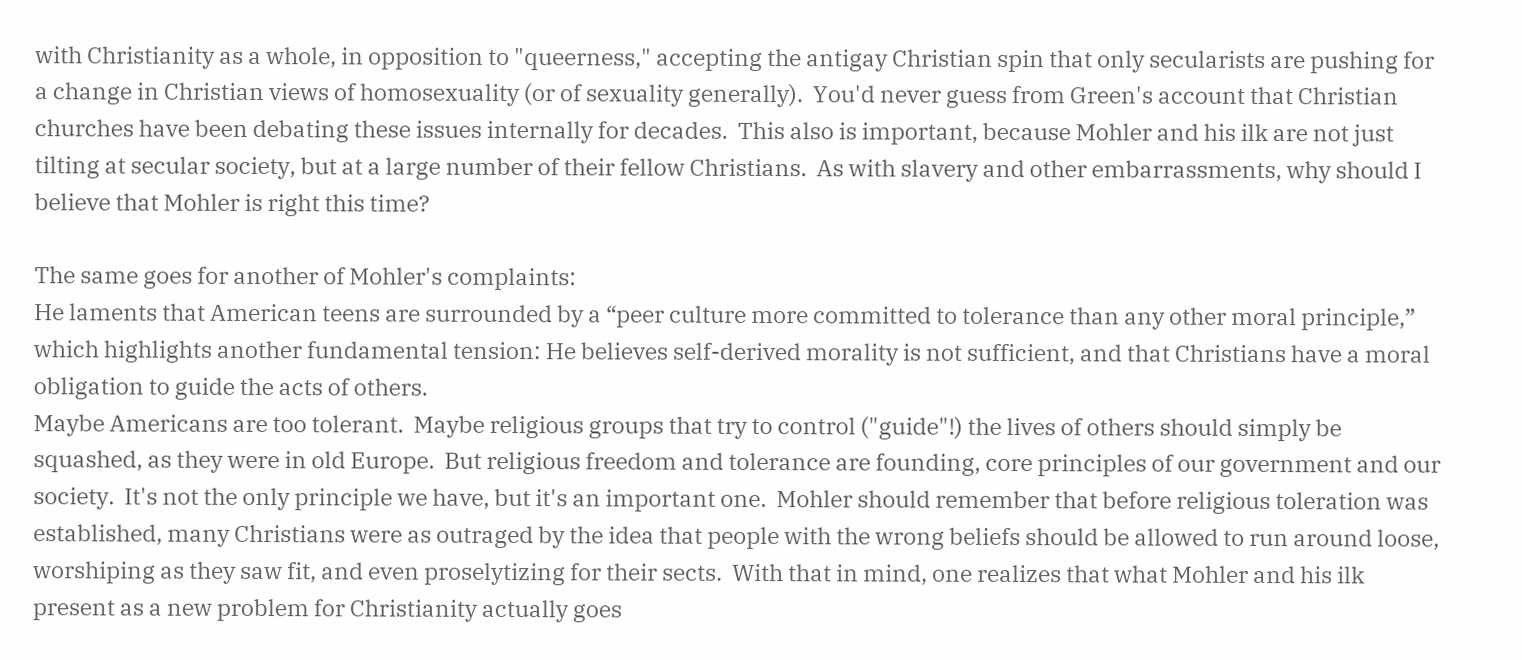with Christianity as a whole, in opposition to "queerness," accepting the antigay Christian spin that only secularists are pushing for a change in Christian views of homosexuality (or of sexuality generally).  You'd never guess from Green's account that Christian churches have been debating these issues internally for decades.  This also is important, because Mohler and his ilk are not just tilting at secular society, but at a large number of their fellow Christians.  As with slavery and other embarrassments, why should I believe that Mohler is right this time?

The same goes for another of Mohler's complaints:
He laments that American teens are surrounded by a “peer culture more committed to tolerance than any other moral principle,” which highlights another fundamental tension: He believes self-derived morality is not sufficient, and that Christians have a moral obligation to guide the acts of others.
Maybe Americans are too tolerant.  Maybe religious groups that try to control ("guide"!) the lives of others should simply be squashed, as they were in old Europe.  But religious freedom and tolerance are founding, core principles of our government and our society.  It's not the only principle we have, but it's an important one.  Mohler should remember that before religious toleration was established, many Christians were as outraged by the idea that people with the wrong beliefs should be allowed to run around loose, worshiping as they saw fit, and even proselytizing for their sects.  With that in mind, one realizes that what Mohler and his ilk present as a new problem for Christianity actually goes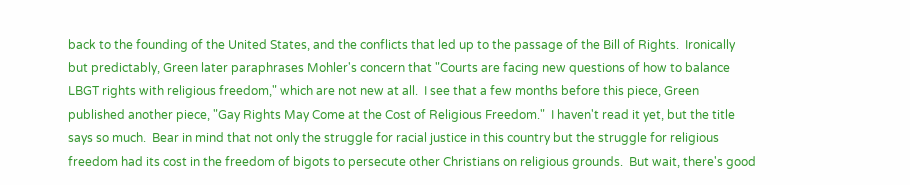back to the founding of the United States, and the conflicts that led up to the passage of the Bill of Rights.  Ironically but predictably, Green later paraphrases Mohler's concern that "Courts are facing new questions of how to balance LBGT rights with religious freedom," which are not new at all.  I see that a few months before this piece, Green published another piece, "Gay Rights May Come at the Cost of Religious Freedom."  I haven't read it yet, but the title says so much.  Bear in mind that not only the struggle for racial justice in this country but the struggle for religious freedom had its cost in the freedom of bigots to persecute other Christians on religious grounds.  But wait, there's good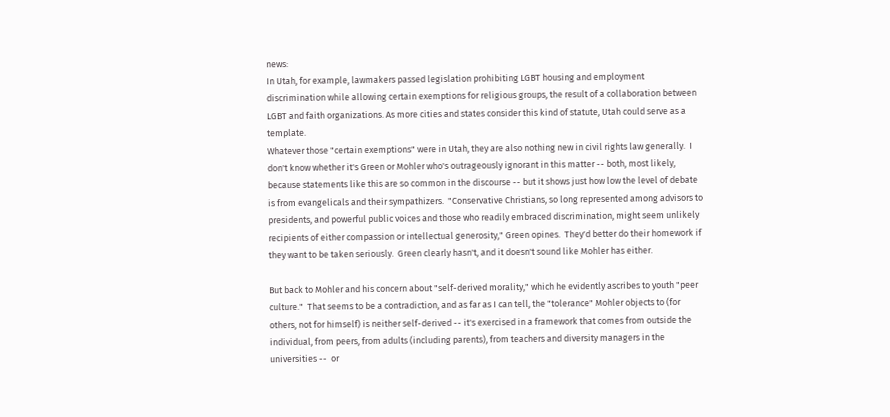news:
In Utah, for example, lawmakers passed legislation prohibiting LGBT housing and employment discrimination while allowing certain exemptions for religious groups, the result of a collaboration between LGBT and faith organizations. As more cities and states consider this kind of statute, Utah could serve as a template.
Whatever those "certain exemptions" were in Utah, they are also nothing new in civil rights law generally.  I don't know whether it's Green or Mohler who's outrageously ignorant in this matter -- both, most likely, because statements like this are so common in the discourse -- but it shows just how low the level of debate is from evangelicals and their sympathizers.  "Conservative Christians, so long represented among advisors to presidents, and powerful public voices and those who readily embraced discrimination, might seem unlikely recipients of either compassion or intellectual generosity," Green opines.  They'd better do their homework if they want to be taken seriously.  Green clearly hasn't, and it doesn't sound like Mohler has either.

But back to Mohler and his concern about "self-derived morality," which he evidently ascribes to youth "peer culture."  That seems to be a contradiction, and as far as I can tell, the "tolerance" Mohler objects to (for others, not for himself) is neither self-derived -- it's exercised in a framework that comes from outside the individual, from peers, from adults (including parents), from teachers and diversity managers in the universities --  or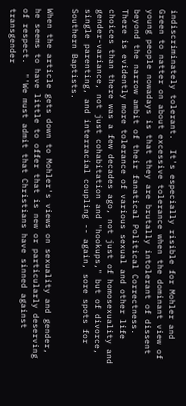indiscriminately tolerant.  It's especially risible for Mohler and Green to natter on about excessive tolerance when the dominant view of young people nowadays is that they are brutally intolerant of dissent beyond the narrow ambit of their fanatical Political Correctness.  There is evidently more tolerance of various sexual and other life choices than there was a few decades ago, not just of homosexuality and gender-variance, not just cohabitation and "hookups," but of divorce, single parenting, and interracial coupling -- again, sore spots for Southern Baptists.

When the article gets down to Mohler's views on sexuality and gender, he seems to have little to offer that is new or particularly deserving of respect.  "'We must admit that Christians have sinned against transgender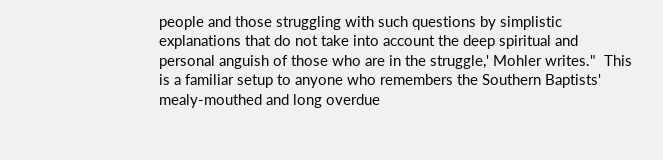people and those struggling with such questions by simplistic explanations that do not take into account the deep spiritual and personal anguish of those who are in the struggle,' Mohler writes."  This is a familiar setup to anyone who remembers the Southern Baptists' mealy-mouthed and long overdue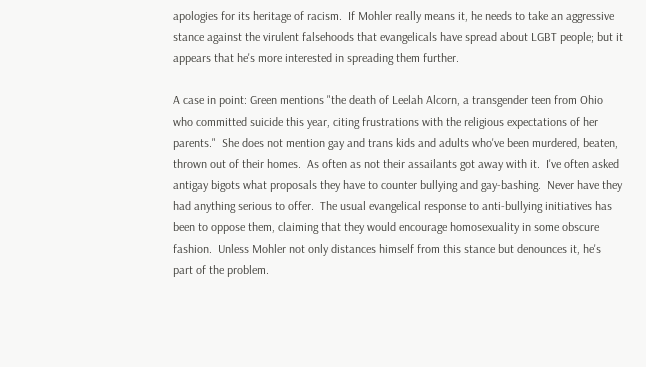apologies for its heritage of racism.  If Mohler really means it, he needs to take an aggressive stance against the virulent falsehoods that evangelicals have spread about LGBT people; but it appears that he's more interested in spreading them further.

A case in point: Green mentions "the death of Leelah Alcorn, a transgender teen from Ohio who committed suicide this year, citing frustrations with the religious expectations of her parents."  She does not mention gay and trans kids and adults who've been murdered, beaten, thrown out of their homes.  As often as not their assailants got away with it.  I've often asked antigay bigots what proposals they have to counter bullying and gay-bashing.  Never have they had anything serious to offer.  The usual evangelical response to anti-bullying initiatives has been to oppose them, claiming that they would encourage homosexuality in some obscure fashion.  Unless Mohler not only distances himself from this stance but denounces it, he's part of the problem.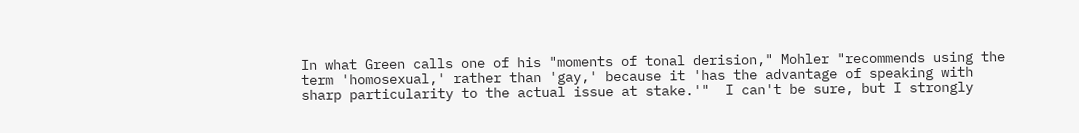In what Green calls one of his "moments of tonal derision," Mohler "recommends using the term 'homosexual,' rather than 'gay,' because it 'has the advantage of speaking with sharp particularity to the actual issue at stake.'"  I can't be sure, but I strongly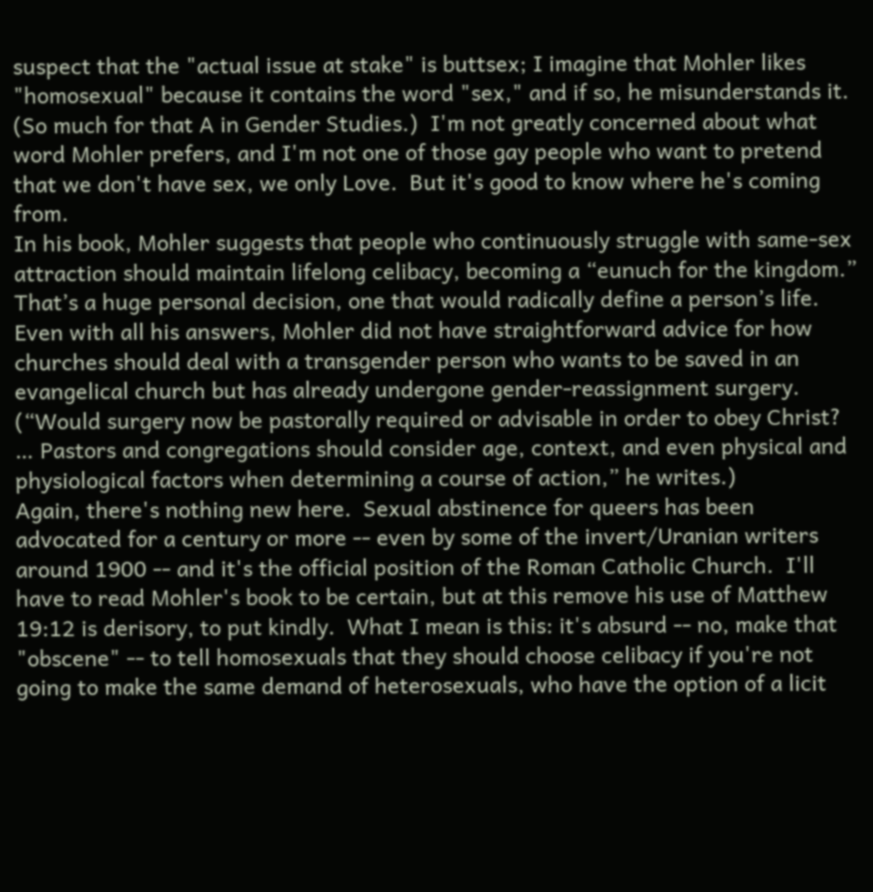suspect that the "actual issue at stake" is buttsex; I imagine that Mohler likes "homosexual" because it contains the word "sex," and if so, he misunderstands it.  (So much for that A in Gender Studies.)  I'm not greatly concerned about what word Mohler prefers, and I'm not one of those gay people who want to pretend that we don't have sex, we only Love.  But it's good to know where he's coming from.
In his book, Mohler suggests that people who continuously struggle with same-sex attraction should maintain lifelong celibacy, becoming a “eunuch for the kingdom.” That’s a huge personal decision, one that would radically define a person’s life. Even with all his answers, Mohler did not have straightforward advice for how churches should deal with a transgender person who wants to be saved in an evangelical church but has already undergone gender-reassignment surgery. (“Would surgery now be pastorally required or advisable in order to obey Christ? … Pastors and congregations should consider age, context, and even physical and physiological factors when determining a course of action,” he writes.)
Again, there's nothing new here.  Sexual abstinence for queers has been advocated for a century or more -- even by some of the invert/Uranian writers around 1900 -- and it's the official position of the Roman Catholic Church.  I'll have to read Mohler's book to be certain, but at this remove his use of Matthew 19:12 is derisory, to put kindly.  What I mean is this: it's absurd -- no, make that "obscene" -- to tell homosexuals that they should choose celibacy if you're not going to make the same demand of heterosexuals, who have the option of a licit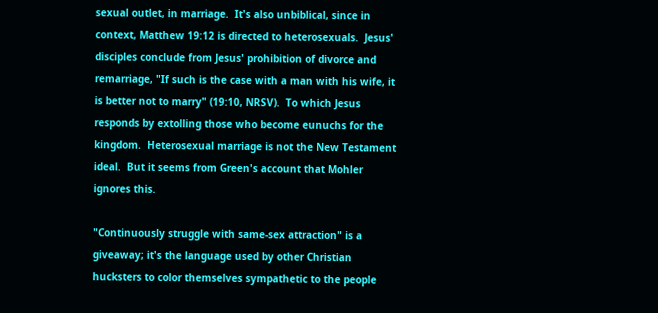sexual outlet, in marriage.  It's also unbiblical, since in context, Matthew 19:12 is directed to heterosexuals.  Jesus' disciples conclude from Jesus' prohibition of divorce and remarriage, "If such is the case with a man with his wife, it is better not to marry" (19:10, NRSV).  To which Jesus responds by extolling those who become eunuchs for the kingdom.  Heterosexual marriage is not the New Testament ideal.  But it seems from Green's account that Mohler ignores this.

"Continuously struggle with same-sex attraction" is a giveaway; it's the language used by other Christian hucksters to color themselves sympathetic to the people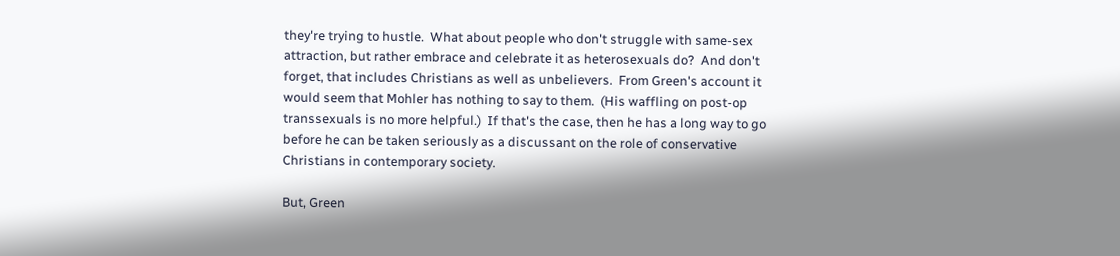they're trying to hustle.  What about people who don't struggle with same-sex attraction, but rather embrace and celebrate it as heterosexuals do?  And don't forget, that includes Christians as well as unbelievers.  From Green's account it would seem that Mohler has nothing to say to them.  (His waffling on post-op transsexuals is no more helpful.)  If that's the case, then he has a long way to go before he can be taken seriously as a discussant on the role of conservative Christians in contemporary society.

But, Green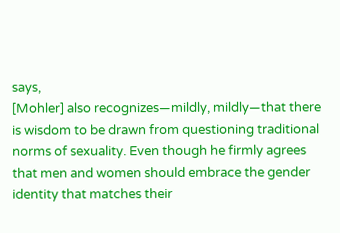says,
[Mohler] also recognizes—mildly, mildly—that there is wisdom to be drawn from questioning traditional norms of sexuality. Even though he firmly agrees that men and women should embrace the gender identity that matches their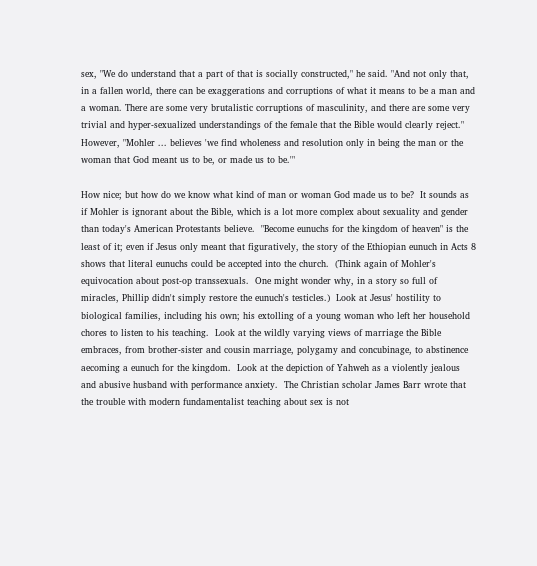sex, "We do understand that a part of that is socially constructed," he said. "And not only that, in a fallen world, there can be exaggerations and corruptions of what it means to be a man and a woman. There are some very brutalistic corruptions of masculinity, and there are some very trivial and hyper-sexualized understandings of the female that the Bible would clearly reject."
However, "Mohler ... believes 'we find wholeness and resolution only in being the man or the woman that God meant us to be, or made us to be.'"

How nice; but how do we know what kind of man or woman God made us to be?  It sounds as if Mohler is ignorant about the Bible, which is a lot more complex about sexuality and gender than today's American Protestants believe.  "Become eunuchs for the kingdom of heaven" is the least of it; even if Jesus only meant that figuratively, the story of the Ethiopian eunuch in Acts 8 shows that literal eunuchs could be accepted into the church.  (Think again of Mohler's equivocation about post-op transsexuals.  One might wonder why, in a story so full of miracles, Phillip didn't simply restore the eunuch's testicles.)  Look at Jesus' hostility to biological families, including his own; his extolling of a young woman who left her household chores to listen to his teaching.  Look at the wildly varying views of marriage the Bible embraces, from brother-sister and cousin marriage, polygamy and concubinage, to abstinence aecoming a eunuch for the kingdom.  Look at the depiction of Yahweh as a violently jealous and abusive husband with performance anxiety.  The Christian scholar James Barr wrote that the trouble with modern fundamentalist teaching about sex is not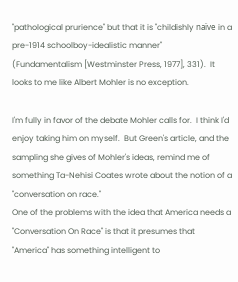"pathological prurience" but that it is "childishly naïve in a pre-1914 schoolboy-idealistic manner" (Fundamentalism [Westminster Press, 1977], 331).  It looks to me like Albert Mohler is no exception.

I'm fully in favor of the debate Mohler calls for.  I think I'd enjoy taking him on myself.  But Green's article, and the sampling she gives of Mohler's ideas, remind me of something Ta-Nehisi Coates wrote about the notion of a "conversation on race."
One of the problems with the idea that America needs a "Conversation On Race" is that it presumes that "America" has something intelligent to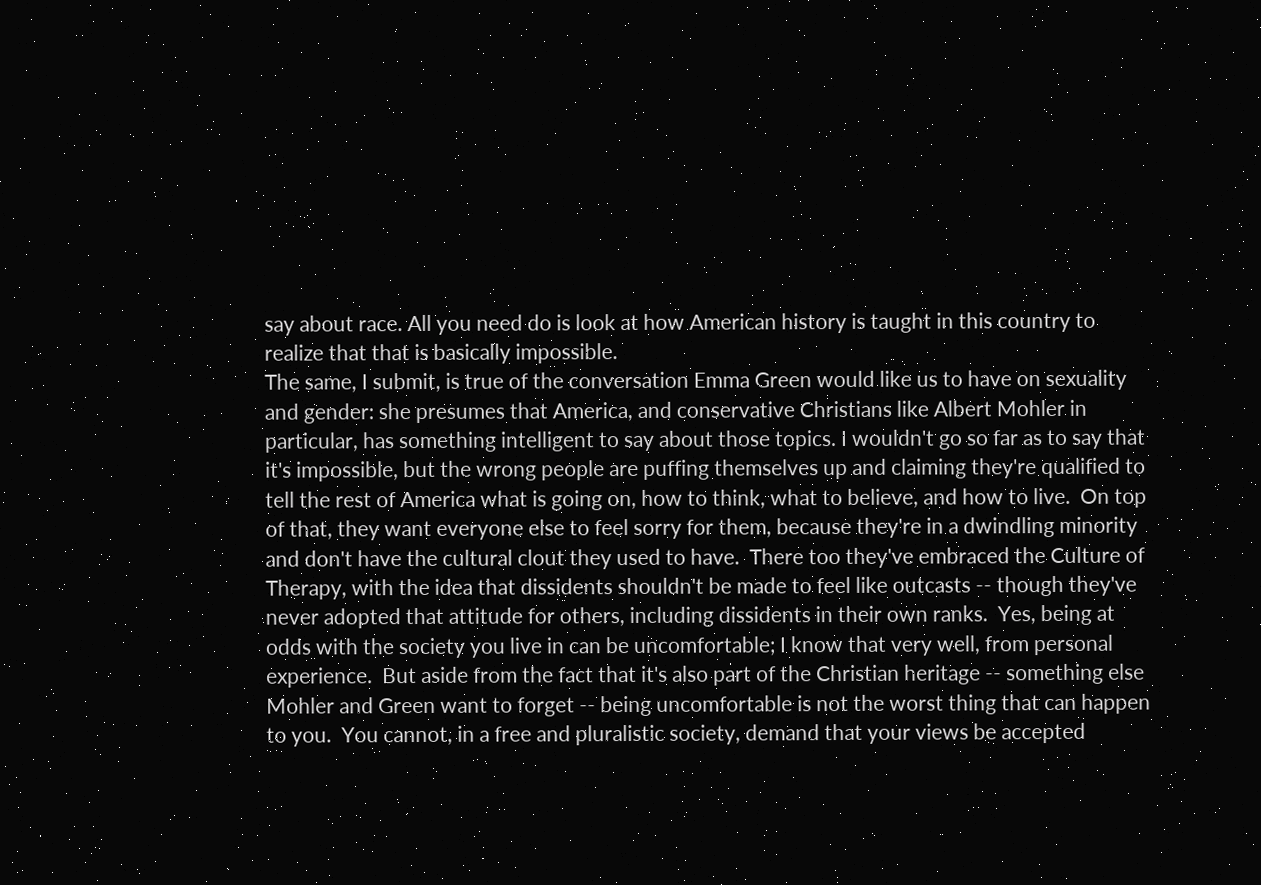say about race. All you need do is look at how American history is taught in this country to realize that that is basically impossible.
The same, I submit, is true of the conversation Emma Green would like us to have on sexuality and gender: she presumes that America, and conservative Christians like Albert Mohler in particular, has something intelligent to say about those topics. I wouldn't go so far as to say that it's impossible, but the wrong people are puffing themselves up and claiming they're qualified to tell the rest of America what is going on, how to think, what to believe, and how to live.  On top of that, they want everyone else to feel sorry for them, because they're in a dwindling minority and don't have the cultural clout they used to have.  There too they've embraced the Culture of Therapy, with the idea that dissidents shouldn't be made to feel like outcasts -- though they've never adopted that attitude for others, including dissidents in their own ranks.  Yes, being at odds with the society you live in can be uncomfortable; I know that very well, from personal experience.  But aside from the fact that it's also part of the Christian heritage -- something else Mohler and Green want to forget -- being uncomfortable is not the worst thing that can happen to you.  You cannot, in a free and pluralistic society, demand that your views be accepted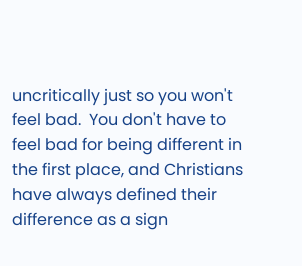uncritically just so you won't feel bad.  You don't have to feel bad for being different in the first place, and Christians have always defined their difference as a sign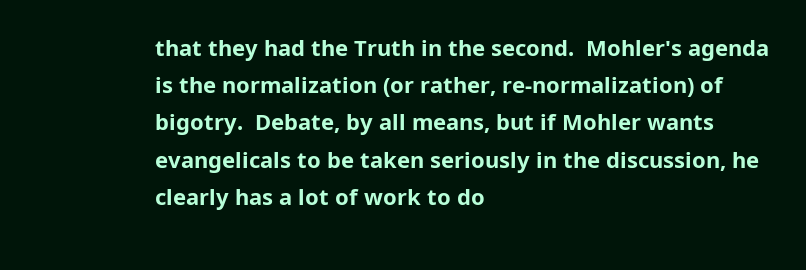that they had the Truth in the second.  Mohler's agenda is the normalization (or rather, re-normalization) of bigotry.  Debate, by all means, but if Mohler wants evangelicals to be taken seriously in the discussion, he clearly has a lot of work to do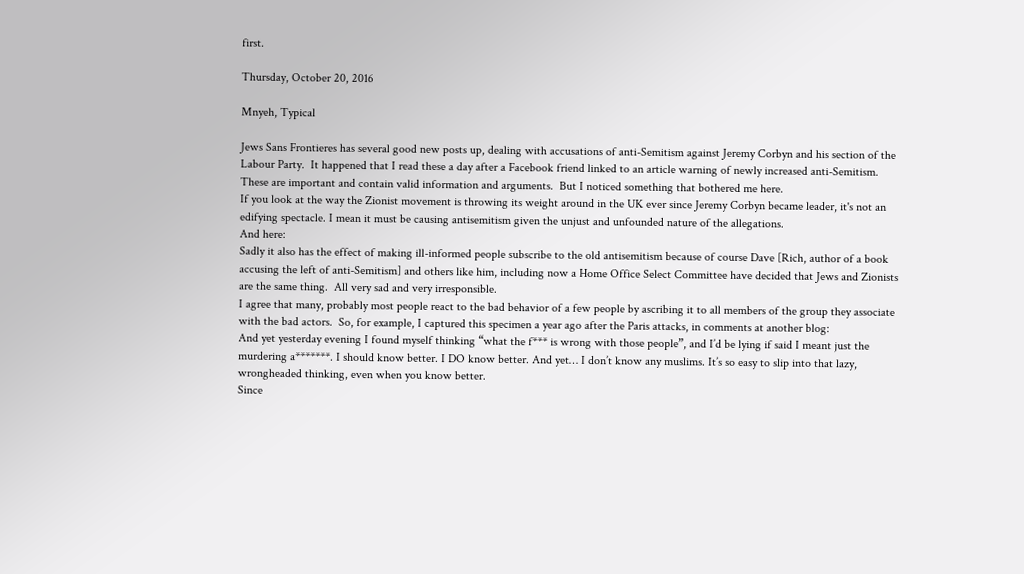first.

Thursday, October 20, 2016

Mnyeh, Typical

Jews Sans Frontieres has several good new posts up, dealing with accusations of anti-Semitism against Jeremy Corbyn and his section of the Labour Party.  It happened that I read these a day after a Facebook friend linked to an article warning of newly increased anti-Semitism. These are important and contain valid information and arguments.  But I noticed something that bothered me here.
If you look at the way the Zionist movement is throwing its weight around in the UK ever since Jeremy Corbyn became leader, it's not an edifying spectacle. I mean it must be causing antisemitism given the unjust and unfounded nature of the allegations.
And here:
Sadly it also has the effect of making ill-informed people subscribe to the old antisemitism because of course Dave [Rich, author of a book accusing the left of anti-Semitism] and others like him, including now a Home Office Select Committee have decided that Jews and Zionists are the same thing.  All very sad and very irresponsible.
I agree that many, probably most people react to the bad behavior of a few people by ascribing it to all members of the group they associate with the bad actors.  So, for example, I captured this specimen a year ago after the Paris attacks, in comments at another blog:
And yet yesterday evening I found myself thinking “what the f*** is wrong with those people”, and I’d be lying if said I meant just the murdering a*******. I should know better. I DO know better. And yet… I don’t know any muslims. It’s so easy to slip into that lazy, wrongheaded thinking, even when you know better.
Since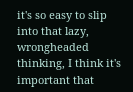it's so easy to slip into that lazy, wrongheaded thinking, I think it's important that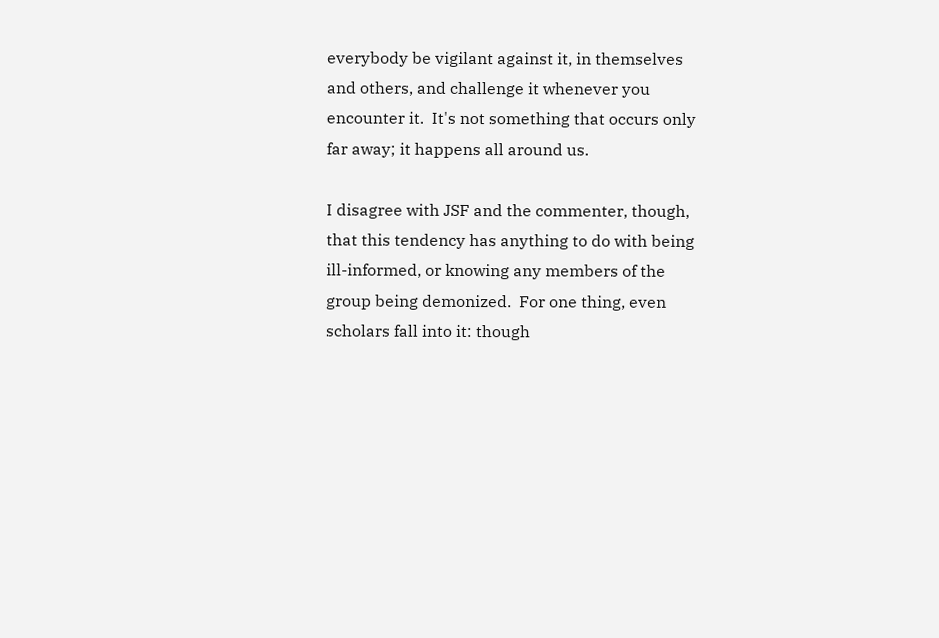everybody be vigilant against it, in themselves and others, and challenge it whenever you encounter it.  It's not something that occurs only far away; it happens all around us.

I disagree with JSF and the commenter, though, that this tendency has anything to do with being ill-informed, or knowing any members of the group being demonized.  For one thing, even scholars fall into it: though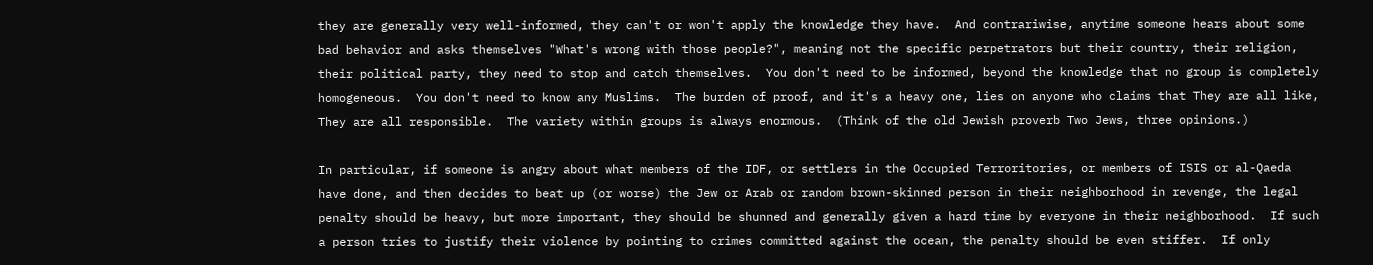they are generally very well-informed, they can't or won't apply the knowledge they have.  And contrariwise, anytime someone hears about some bad behavior and asks themselves "What's wrong with those people?", meaning not the specific perpetrators but their country, their religion, their political party, they need to stop and catch themselves.  You don't need to be informed, beyond the knowledge that no group is completely homogeneous.  You don't need to know any Muslims.  The burden of proof, and it's a heavy one, lies on anyone who claims that They are all like, They are all responsible.  The variety within groups is always enormous.  (Think of the old Jewish proverb Two Jews, three opinions.)

In particular, if someone is angry about what members of the IDF, or settlers in the Occupied Terroritories, or members of ISIS or al-Qaeda have done, and then decides to beat up (or worse) the Jew or Arab or random brown-skinned person in their neighborhood in revenge, the legal penalty should be heavy, but more important, they should be shunned and generally given a hard time by everyone in their neighborhood.  If such a person tries to justify their violence by pointing to crimes committed against the ocean, the penalty should be even stiffer.  If only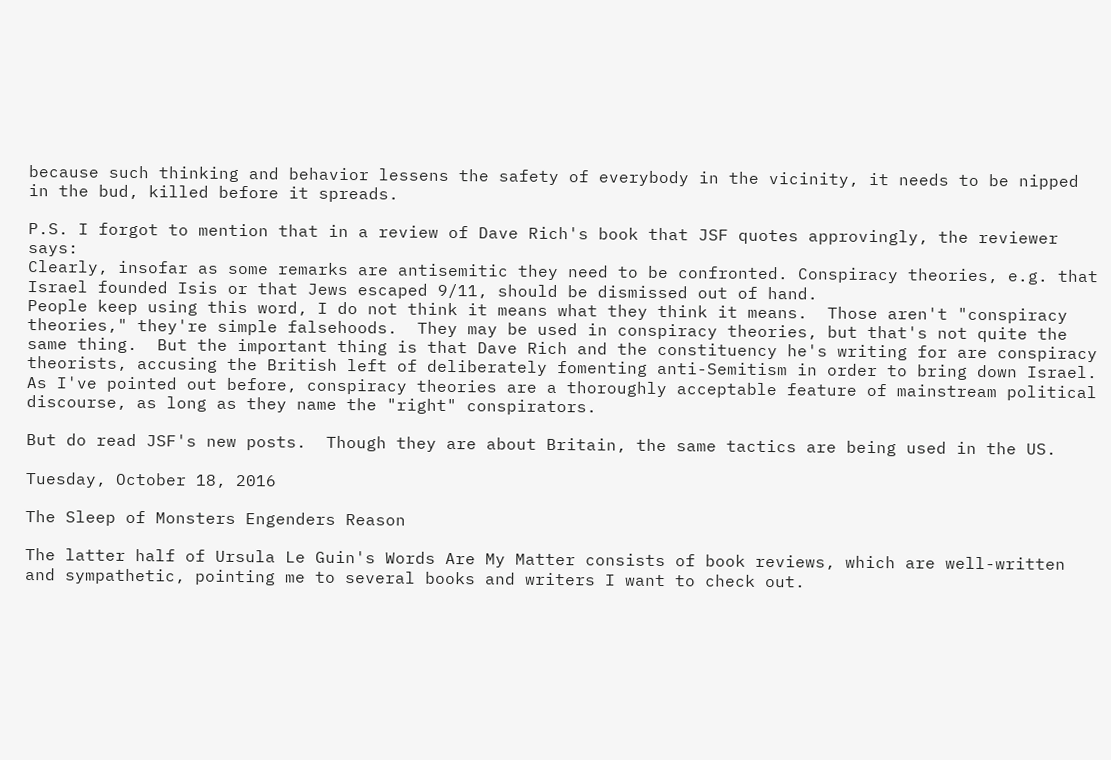because such thinking and behavior lessens the safety of everybody in the vicinity, it needs to be nipped in the bud, killed before it spreads.

P.S. I forgot to mention that in a review of Dave Rich's book that JSF quotes approvingly, the reviewer says:
Clearly, insofar as some remarks are antisemitic they need to be confronted. Conspiracy theories, e.g. that Israel founded Isis or that Jews escaped 9/11, should be dismissed out of hand.
People keep using this word, I do not think it means what they think it means.  Those aren't "conspiracy theories," they're simple falsehoods.  They may be used in conspiracy theories, but that's not quite the same thing.  But the important thing is that Dave Rich and the constituency he's writing for are conspiracy theorists, accusing the British left of deliberately fomenting anti-Semitism in order to bring down Israel.  As I've pointed out before, conspiracy theories are a thoroughly acceptable feature of mainstream political discourse, as long as they name the "right" conspirators.

But do read JSF's new posts.  Though they are about Britain, the same tactics are being used in the US.

Tuesday, October 18, 2016

The Sleep of Monsters Engenders Reason

The latter half of Ursula Le Guin's Words Are My Matter consists of book reviews, which are well-written and sympathetic, pointing me to several books and writers I want to check out.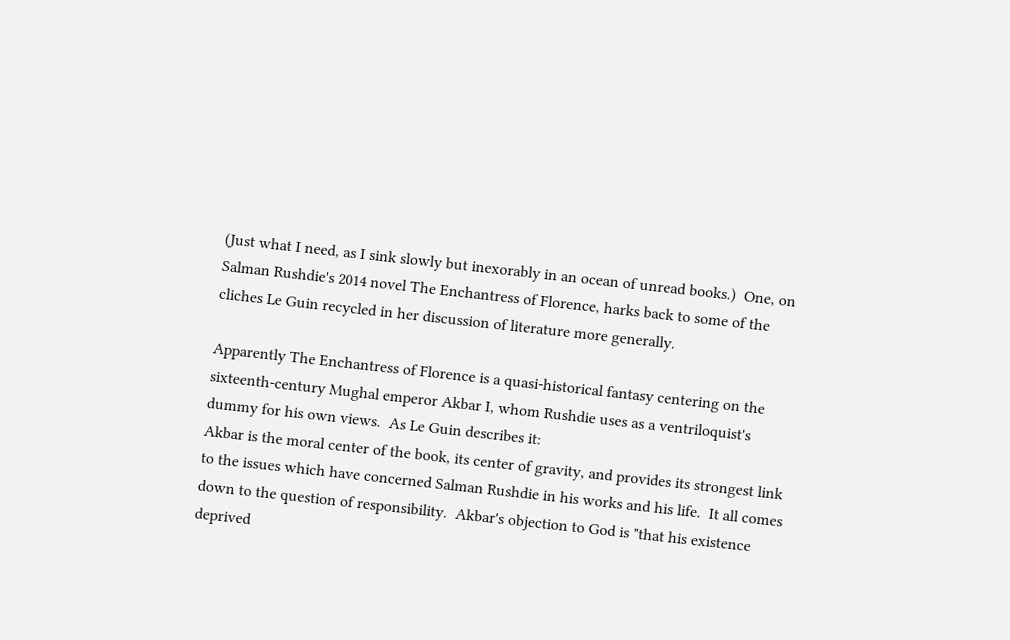(Just what I need, as I sink slowly but inexorably in an ocean of unread books.)  One, on Salman Rushdie's 2014 novel The Enchantress of Florence, harks back to some of the cliches Le Guin recycled in her discussion of literature more generally.

Apparently The Enchantress of Florence is a quasi-historical fantasy centering on the sixteenth-century Mughal emperor Akbar I, whom Rushdie uses as a ventriloquist's dummy for his own views.  As Le Guin describes it:
Akbar is the moral center of the book, its center of gravity, and provides its strongest link to the issues which have concerned Salman Rushdie in his works and his life.  It all comes down to the question of responsibility.  Akbar's objection to God is "that his existence deprived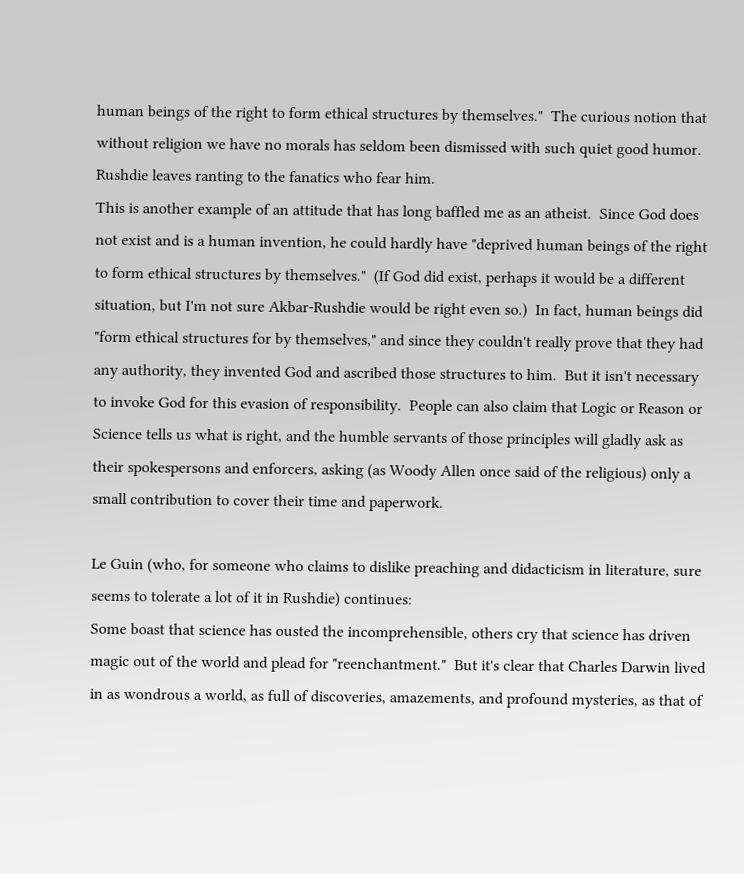human beings of the right to form ethical structures by themselves."  The curious notion that without religion we have no morals has seldom been dismissed with such quiet good humor.  Rushdie leaves ranting to the fanatics who fear him.
This is another example of an attitude that has long baffled me as an atheist.  Since God does not exist and is a human invention, he could hardly have "deprived human beings of the right to form ethical structures by themselves."  (If God did exist, perhaps it would be a different situation, but I'm not sure Akbar-Rushdie would be right even so.)  In fact, human beings did "form ethical structures for by themselves," and since they couldn't really prove that they had any authority, they invented God and ascribed those structures to him.  But it isn't necessary to invoke God for this evasion of responsibility.  People can also claim that Logic or Reason or Science tells us what is right, and the humble servants of those principles will gladly ask as their spokespersons and enforcers, asking (as Woody Allen once said of the religious) only a small contribution to cover their time and paperwork.

Le Guin (who, for someone who claims to dislike preaching and didacticism in literature, sure seems to tolerate a lot of it in Rushdie) continues:
Some boast that science has ousted the incomprehensible, others cry that science has driven magic out of the world and plead for "reenchantment."  But it's clear that Charles Darwin lived in as wondrous a world, as full of discoveries, amazements, and profound mysteries, as that of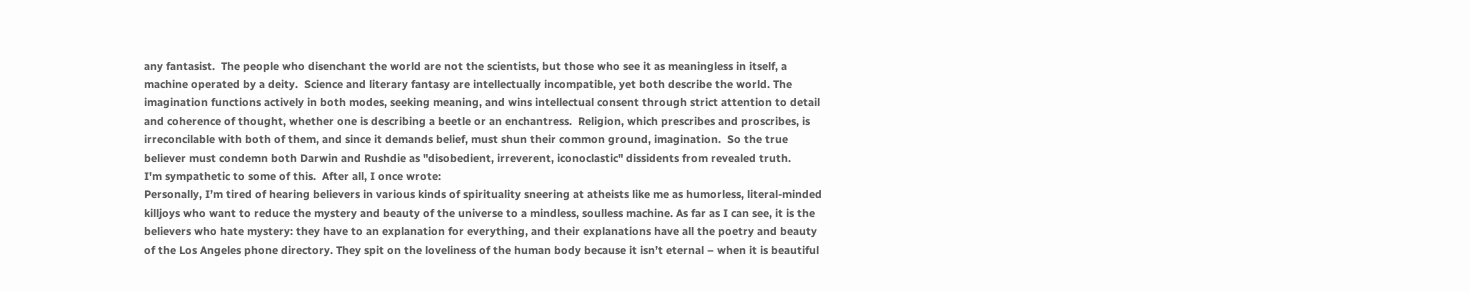any fantasist.  The people who disenchant the world are not the scientists, but those who see it as meaningless in itself, a machine operated by a deity.  Science and literary fantasy are intellectually incompatible, yet both describe the world. The imagination functions actively in both modes, seeking meaning, and wins intellectual consent through strict attention to detail and coherence of thought, whether one is describing a beetle or an enchantress.  Religion, which prescribes and proscribes, is irreconcilable with both of them, and since it demands belief, must shun their common ground, imagination.  So the true believer must condemn both Darwin and Rushdie as "disobedient, irreverent, iconoclastic" dissidents from revealed truth.
I'm sympathetic to some of this.  After all, I once wrote:
Personally, I’m tired of hearing believers in various kinds of spirituality sneering at atheists like me as humorless, literal-minded killjoys who want to reduce the mystery and beauty of the universe to a mindless, soulless machine. As far as I can see, it is the believers who hate mystery: they have to an explanation for everything, and their explanations have all the poetry and beauty of the Los Angeles phone directory. They spit on the loveliness of the human body because it isn’t eternal – when it is beautiful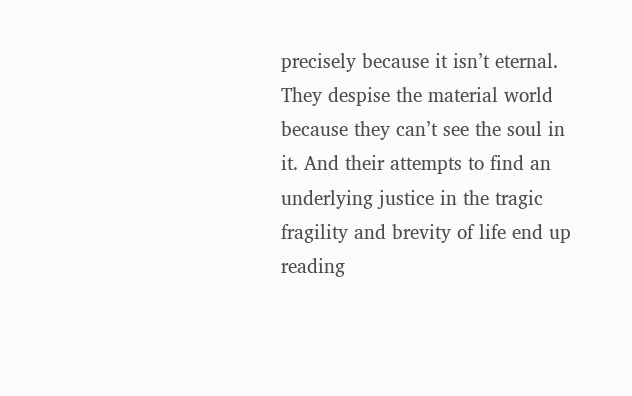precisely because it isn’t eternal. They despise the material world because they can’t see the soul in it. And their attempts to find an underlying justice in the tragic fragility and brevity of life end up reading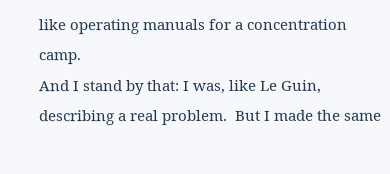like operating manuals for a concentration camp.
And I stand by that: I was, like Le Guin, describing a real problem.  But I made the same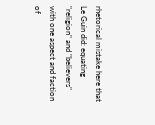rhetorical mistake here that Le Guin did: equating "religion" and "believers" with one aspect and faction of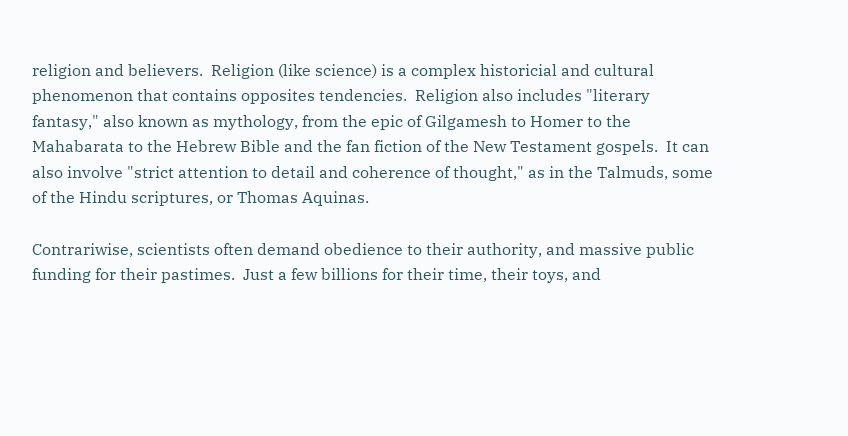religion and believers.  Religion (like science) is a complex historicial and cultural phenomenon that contains opposites tendencies.  Religion also includes "literary fantasy," also known as mythology, from the epic of Gilgamesh to Homer to the Mahabarata to the Hebrew Bible and the fan fiction of the New Testament gospels.  It can also involve "strict attention to detail and coherence of thought," as in the Talmuds, some of the Hindu scriptures, or Thomas Aquinas.

Contrariwise, scientists often demand obedience to their authority, and massive public funding for their pastimes.  Just a few billions for their time, their toys, and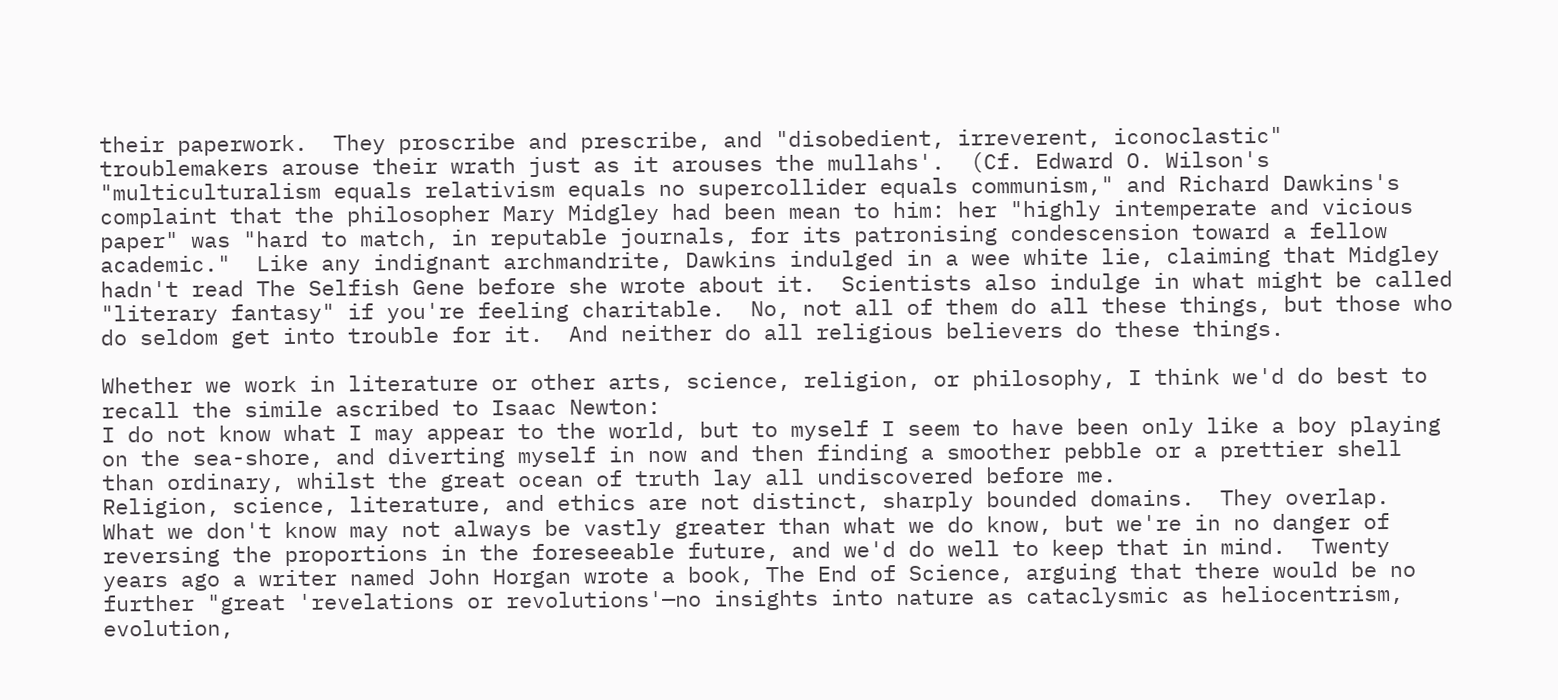their paperwork.  They proscribe and prescribe, and "disobedient, irreverent, iconoclastic" troublemakers arouse their wrath just as it arouses the mullahs'.  (Cf. Edward O. Wilson's "multiculturalism equals relativism equals no supercollider equals communism," and Richard Dawkins's complaint that the philosopher Mary Midgley had been mean to him: her "highly intemperate and vicious paper" was "hard to match, in reputable journals, for its patronising condescension toward a fellow academic."  Like any indignant archmandrite, Dawkins indulged in a wee white lie, claiming that Midgley hadn't read The Selfish Gene before she wrote about it.  Scientists also indulge in what might be called "literary fantasy" if you're feeling charitable.  No, not all of them do all these things, but those who do seldom get into trouble for it.  And neither do all religious believers do these things.

Whether we work in literature or other arts, science, religion, or philosophy, I think we'd do best to recall the simile ascribed to Isaac Newton:
I do not know what I may appear to the world, but to myself I seem to have been only like a boy playing on the sea-shore, and diverting myself in now and then finding a smoother pebble or a prettier shell than ordinary, whilst the great ocean of truth lay all undiscovered before me.
Religion, science, literature, and ethics are not distinct, sharply bounded domains.  They overlap.  What we don't know may not always be vastly greater than what we do know, but we're in no danger of reversing the proportions in the foreseeable future, and we'd do well to keep that in mind.  Twenty years ago a writer named John Horgan wrote a book, The End of Science, arguing that there would be no further "great 'revelations or revolutions'—no insights into nature as cataclysmic as heliocentrism, evolution,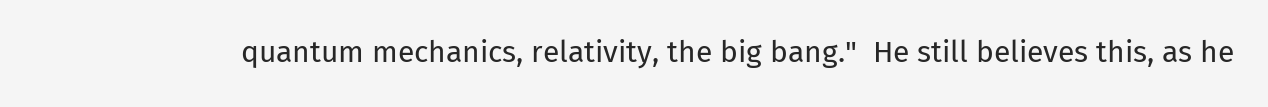quantum mechanics, relativity, the big bang."  He still believes this, as he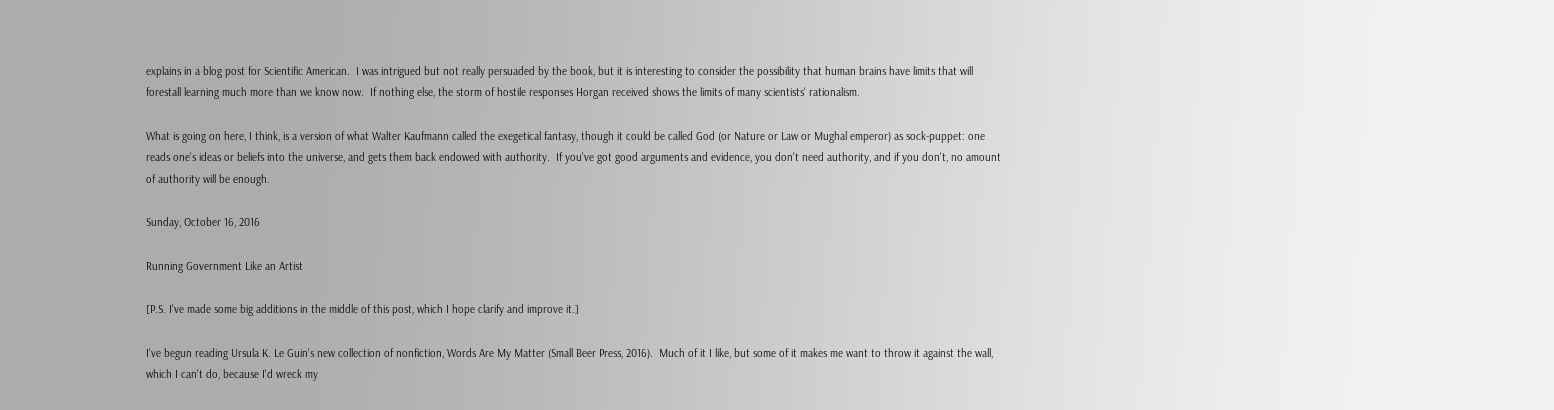explains in a blog post for Scientific American.  I was intrigued but not really persuaded by the book, but it is interesting to consider the possibility that human brains have limits that will forestall learning much more than we know now.  If nothing else, the storm of hostile responses Horgan received shows the limits of many scientists' rationalism.

What is going on here, I think, is a version of what Walter Kaufmann called the exegetical fantasy, though it could be called God (or Nature or Law or Mughal emperor) as sock-puppet: one reads one's ideas or beliefs into the universe, and gets them back endowed with authority.  If you've got good arguments and evidence, you don't need authority, and if you don't, no amount of authority will be enough.

Sunday, October 16, 2016

Running Government Like an Artist

[P.S. I've made some big additions in the middle of this post, which I hope clarify and improve it.]

I've begun reading Ursula K. Le Guin's new collection of nonfiction, Words Are My Matter (Small Beer Press, 2016).  Much of it I like, but some of it makes me want to throw it against the wall, which I can't do, because I'd wreck my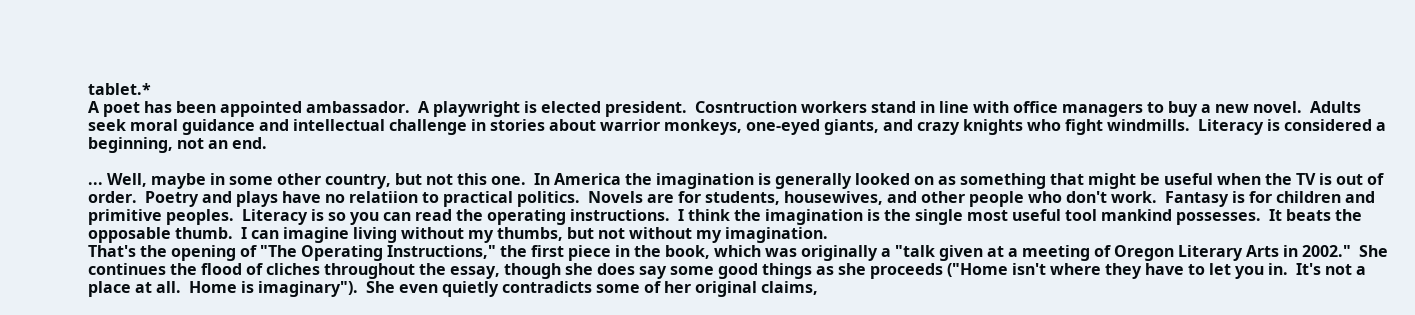tablet.*
A poet has been appointed ambassador.  A playwright is elected president.  Cosntruction workers stand in line with office managers to buy a new novel.  Adults seek moral guidance and intellectual challenge in stories about warrior monkeys, one-eyed giants, and crazy knights who fight windmills.  Literacy is considered a beginning, not an end.

... Well, maybe in some other country, but not this one.  In America the imagination is generally looked on as something that might be useful when the TV is out of order.  Poetry and plays have no relatiion to practical politics.  Novels are for students, housewives, and other people who don't work.  Fantasy is for children and primitive peoples.  Literacy is so you can read the operating instructions.  I think the imagination is the single most useful tool mankind possesses.  It beats the opposable thumb.  I can imagine living without my thumbs, but not without my imagination.
That's the opening of "The Operating Instructions," the first piece in the book, which was originally a "talk given at a meeting of Oregon Literary Arts in 2002."  She continues the flood of cliches throughout the essay, though she does say some good things as she proceeds ("Home isn't where they have to let you in.  It's not a place at all.  Home is imaginary").  She even quietly contradicts some of her original claims,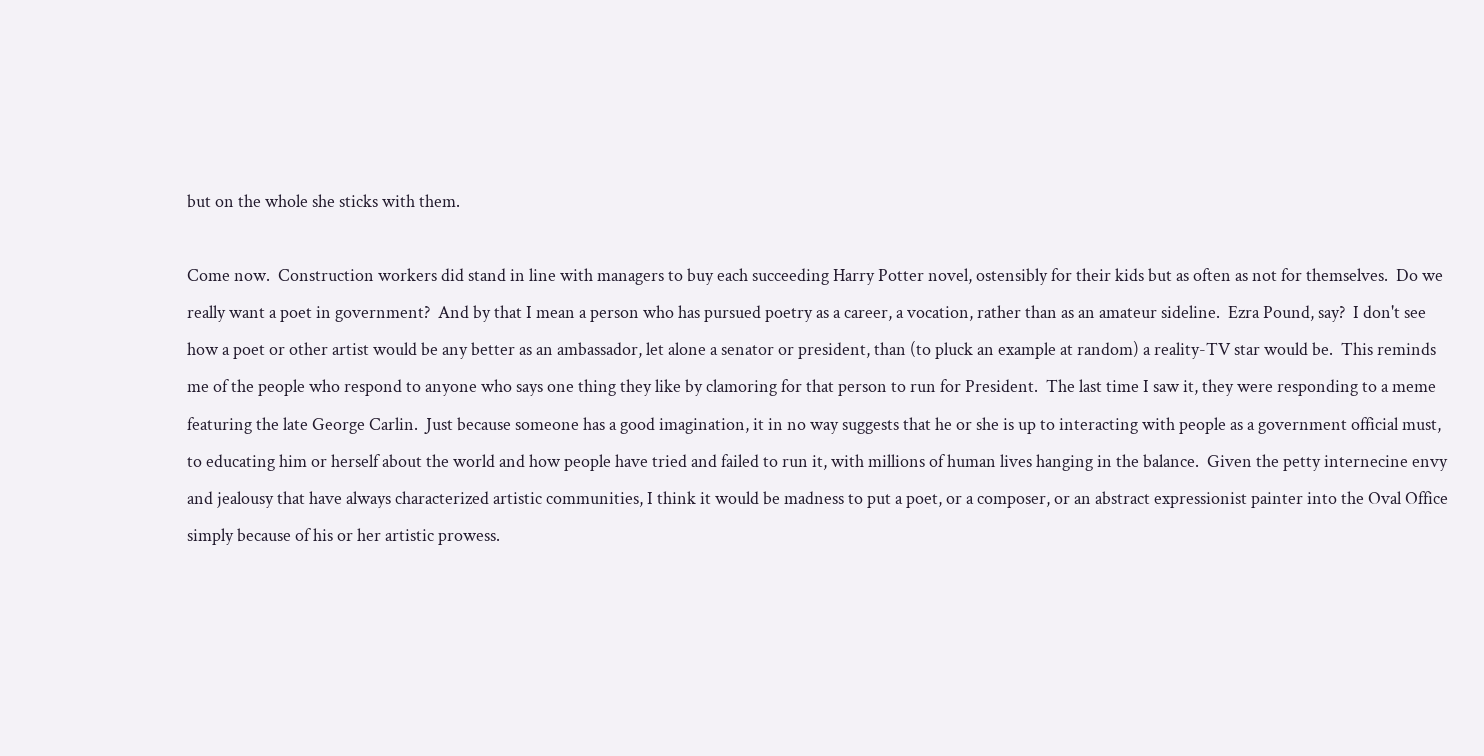but on the whole she sticks with them.

Come now.  Construction workers did stand in line with managers to buy each succeeding Harry Potter novel, ostensibly for their kids but as often as not for themselves.  Do we really want a poet in government?  And by that I mean a person who has pursued poetry as a career, a vocation, rather than as an amateur sideline.  Ezra Pound, say?  I don't see how a poet or other artist would be any better as an ambassador, let alone a senator or president, than (to pluck an example at random) a reality-TV star would be.  This reminds me of the people who respond to anyone who says one thing they like by clamoring for that person to run for President.  The last time I saw it, they were responding to a meme featuring the late George Carlin.  Just because someone has a good imagination, it in no way suggests that he or she is up to interacting with people as a government official must, to educating him or herself about the world and how people have tried and failed to run it, with millions of human lives hanging in the balance.  Given the petty internecine envy and jealousy that have always characterized artistic communities, I think it would be madness to put a poet, or a composer, or an abstract expressionist painter into the Oval Office simply because of his or her artistic prowess.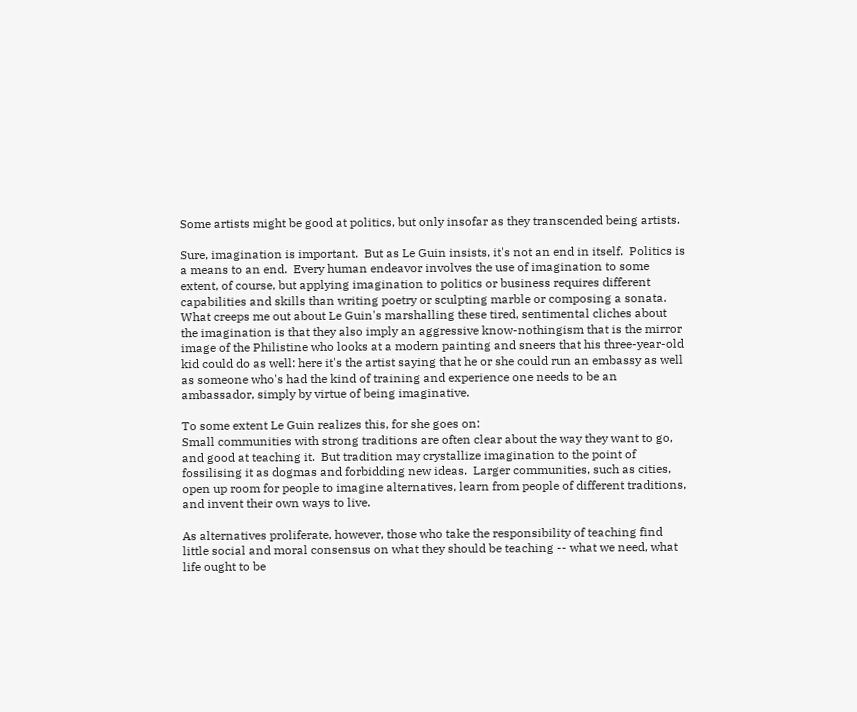Some artists might be good at politics, but only insofar as they transcended being artists.

Sure, imagination is important.  But as Le Guin insists, it's not an end in itself.  Politics is a means to an end.  Every human endeavor involves the use of imagination to some extent, of course, but applying imagination to politics or business requires different capabilities and skills than writing poetry or sculpting marble or composing a sonata.  What creeps me out about Le Guin's marshalling these tired, sentimental cliches about the imagination is that they also imply an aggressive know-nothingism that is the mirror image of the Philistine who looks at a modern painting and sneers that his three-year-old kid could do as well: here it's the artist saying that he or she could run an embassy as well as someone who's had the kind of training and experience one needs to be an ambassador, simply by virtue of being imaginative.

To some extent Le Guin realizes this, for she goes on:
Small communities with strong traditions are often clear about the way they want to go, and good at teaching it.  But tradition may crystallize imagination to the point of fossilising it as dogmas and forbidding new ideas.  Larger communities, such as cities, open up room for people to imagine alternatives, learn from people of different traditions, and invent their own ways to live.

As alternatives proliferate, however, those who take the responsibility of teaching find little social and moral consensus on what they should be teaching -- what we need, what life ought to be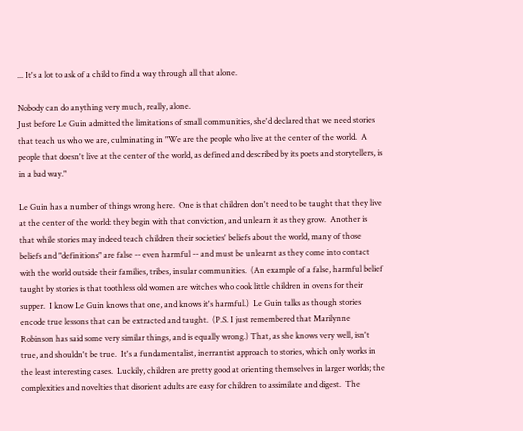... It's a lot to ask of a child to find a way through all that alone.

Nobody can do anything very much, really, alone.
Just before Le Guin admitted the limitations of small communities, she'd declared that we need stories that teach us who we are, culminating in "We are the people who live at the center of the world.  A people that doesn't live at the center of the world, as defined and described by its poets and storytellers, is in a bad way."

Le Guin has a number of things wrong here.  One is that children don't need to be taught that they live at the center of the world: they begin with that conviction, and unlearn it as they grow.  Another is that while stories may indeed teach children their societies' beliefs about the world, many of those beliefs and "definitions" are false -- even harmful -- and must be unlearnt as they come into contact with the world outside their families, tribes, insular communities.  (An example of a false, harmful belief taught by stories is that toothless old women are witches who cook little children in ovens for their supper.  I know Le Guin knows that one, and knows it's harmful.)  Le Guin talks as though stories encode true lessons that can be extracted and taught.  (P.S. I just remembered that Marilynne Robinson has said some very similar things, and is equally wrong.) That, as she knows very well, isn't true, and shouldn't be true.  It's a fundamentalist, inerrantist approach to stories, which only works in the least interesting cases.  Luckily, children are pretty good at orienting themselves in larger worlds; the complexities and novelties that disorient adults are easy for children to assimilate and digest.  The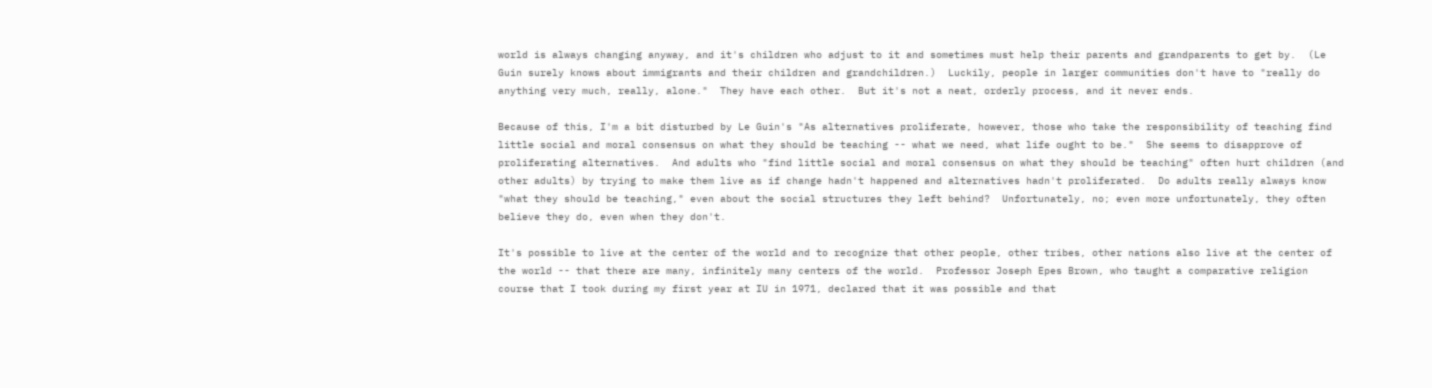world is always changing anyway, and it's children who adjust to it and sometimes must help their parents and grandparents to get by.  (Le Guin surely knows about immigrants and their children and grandchildren.)  Luckily, people in larger communities don't have to "really do anything very much, really, alone."  They have each other.  But it's not a neat, orderly process, and it never ends.

Because of this, I'm a bit disturbed by Le Guin's "As alternatives proliferate, however, those who take the responsibility of teaching find little social and moral consensus on what they should be teaching -- what we need, what life ought to be."  She seems to disapprove of proliferating alternatives.  And adults who "find little social and moral consensus on what they should be teaching" often hurt children (and other adults) by trying to make them live as if change hadn't happened and alternatives hadn't proliferated.  Do adults really always know "what they should be teaching," even about the social structures they left behind?  Unfortunately, no; even more unfortunately, they often believe they do, even when they don't.

It's possible to live at the center of the world and to recognize that other people, other tribes, other nations also live at the center of the world -- that there are many, infinitely many centers of the world.  Professor Joseph Epes Brown, who taught a comparative religion course that I took during my first year at IU in 1971, declared that it was possible and that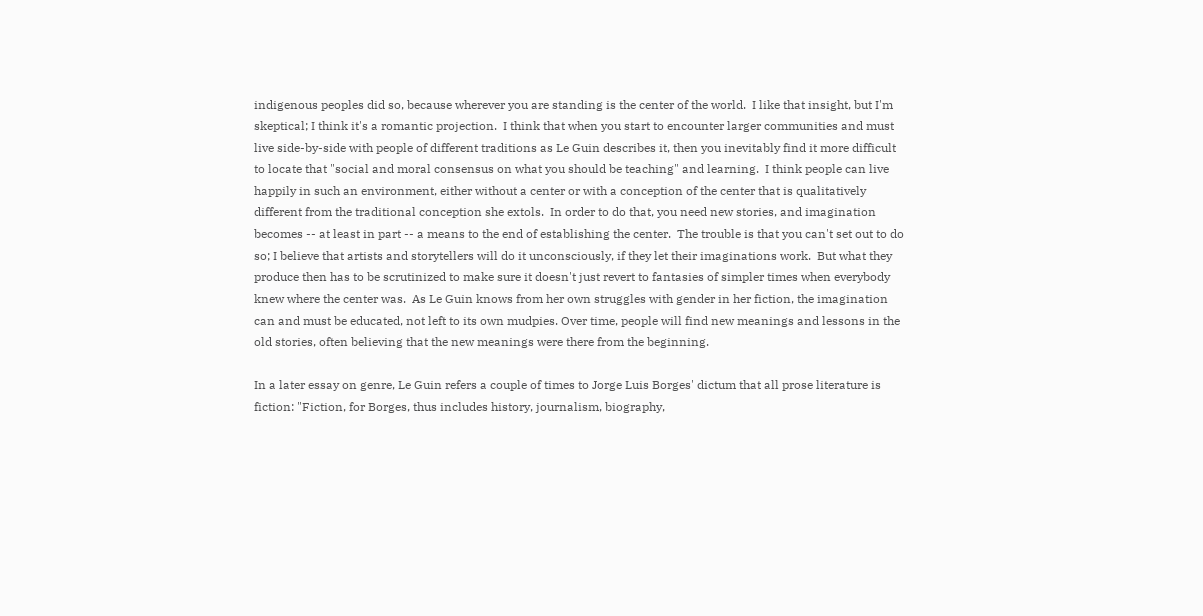indigenous peoples did so, because wherever you are standing is the center of the world.  I like that insight, but I'm skeptical; I think it's a romantic projection.  I think that when you start to encounter larger communities and must live side-by-side with people of different traditions as Le Guin describes it, then you inevitably find it more difficult to locate that "social and moral consensus on what you should be teaching" and learning.  I think people can live happily in such an environment, either without a center or with a conception of the center that is qualitatively different from the traditional conception she extols.  In order to do that, you need new stories, and imagination becomes -- at least in part -- a means to the end of establishing the center.  The trouble is that you can't set out to do so; I believe that artists and storytellers will do it unconsciously, if they let their imaginations work.  But what they produce then has to be scrutinized to make sure it doesn't just revert to fantasies of simpler times when everybody knew where the center was.  As Le Guin knows from her own struggles with gender in her fiction, the imagination can and must be educated, not left to its own mudpies. Over time, people will find new meanings and lessons in the old stories, often believing that the new meanings were there from the beginning.

In a later essay on genre, Le Guin refers a couple of times to Jorge Luis Borges' dictum that all prose literature is fiction: "Fiction, for Borges, thus includes history, journalism, biography,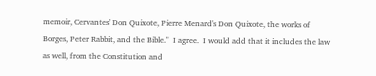memoir, Cervantes' Don Quixote, Pierre Menard's Don Quixote, the works of Borges, Peter Rabbit, and the Bible."  I agree.  I would add that it includes the law as well, from the Constitution and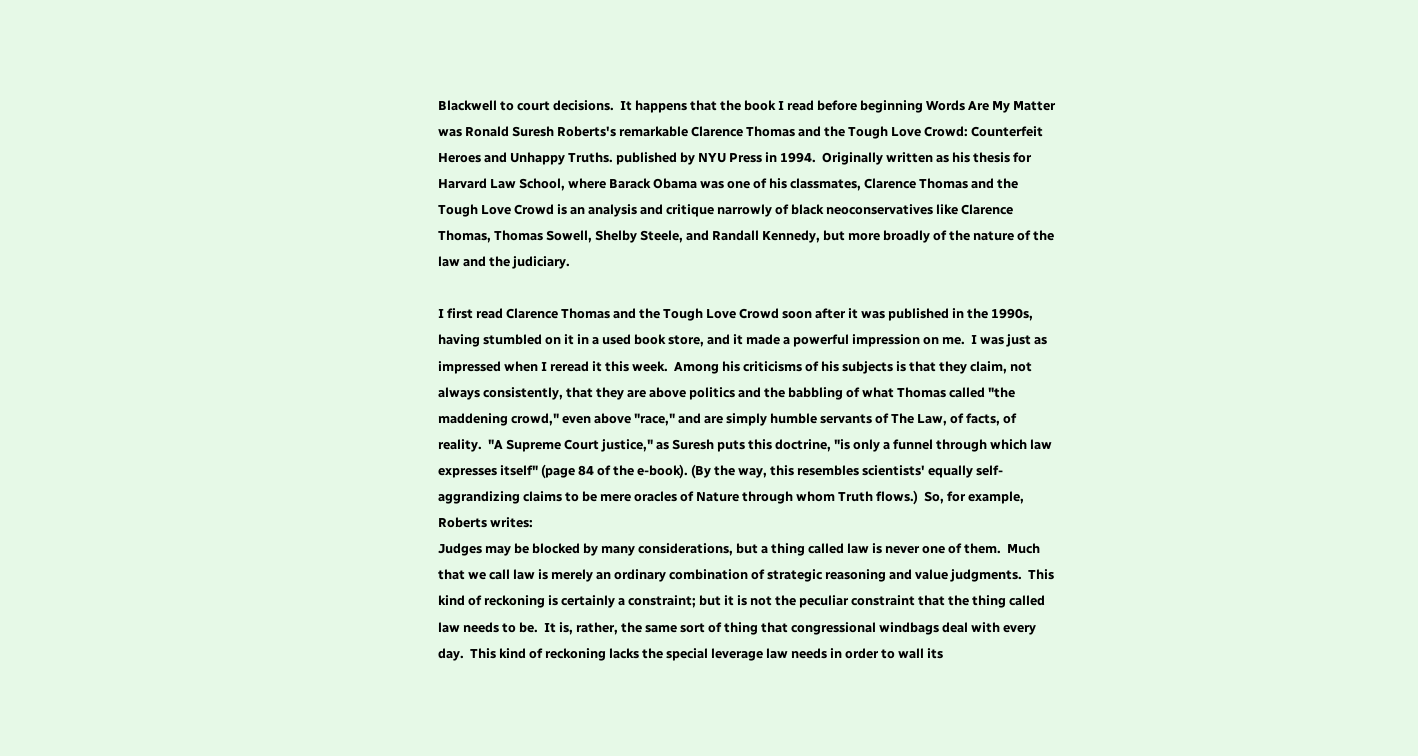Blackwell to court decisions.  It happens that the book I read before beginning Words Are My Matter was Ronald Suresh Roberts's remarkable Clarence Thomas and the Tough Love Crowd: Counterfeit Heroes and Unhappy Truths. published by NYU Press in 1994.  Originally written as his thesis for Harvard Law School, where Barack Obama was one of his classmates, Clarence Thomas and the Tough Love Crowd is an analysis and critique narrowly of black neoconservatives like Clarence Thomas, Thomas Sowell, Shelby Steele, and Randall Kennedy, but more broadly of the nature of the law and the judiciary.

I first read Clarence Thomas and the Tough Love Crowd soon after it was published in the 1990s, having stumbled on it in a used book store, and it made a powerful impression on me.  I was just as impressed when I reread it this week.  Among his criticisms of his subjects is that they claim, not always consistently, that they are above politics and the babbling of what Thomas called "the maddening crowd," even above "race," and are simply humble servants of The Law, of facts, of reality.  "A Supreme Court justice," as Suresh puts this doctrine, "is only a funnel through which law expresses itself" (page 84 of the e-book). (By the way, this resembles scientists' equally self-aggrandizing claims to be mere oracles of Nature through whom Truth flows.)  So, for example, Roberts writes:
Judges may be blocked by many considerations, but a thing called law is never one of them.  Much that we call law is merely an ordinary combination of strategic reasoning and value judgments.  This kind of reckoning is certainly a constraint; but it is not the peculiar constraint that the thing called law needs to be.  It is, rather, the same sort of thing that congressional windbags deal with every day.  This kind of reckoning lacks the special leverage law needs in order to wall its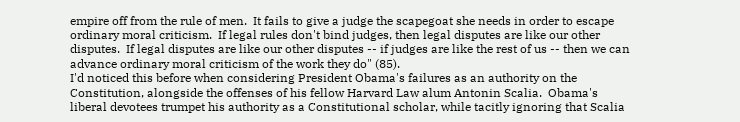empire off from the rule of men.  It fails to give a judge the scapegoat she needs in order to escape ordinary moral criticism.  If legal rules don't bind judges, then legal disputes are like our other disputes.  If legal disputes are like our other disputes -- if judges are like the rest of us -- then we can advance ordinary moral criticism of the work they do" (85).
I'd noticed this before when considering President Obama's failures as an authority on the Constitution, alongside the offenses of his fellow Harvard Law alum Antonin Scalia.  Obama's liberal devotees trumpet his authority as a Constitutional scholar, while tacitly ignoring that Scalia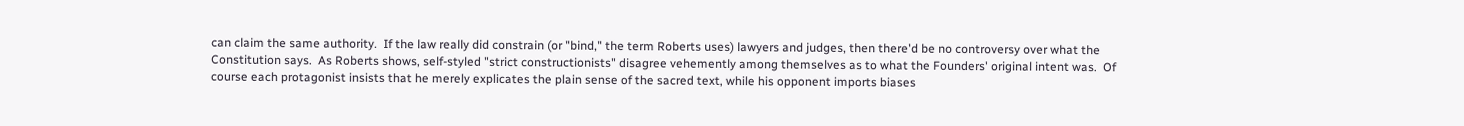can claim the same authority.  If the law really did constrain (or "bind," the term Roberts uses) lawyers and judges, then there'd be no controversy over what the Constitution says.  As Roberts shows, self-styled "strict constructionists" disagree vehemently among themselves as to what the Founders' original intent was.  Of course each protagonist insists that he merely explicates the plain sense of the sacred text, while his opponent imports biases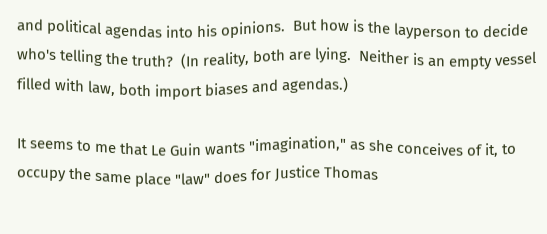and political agendas into his opinions.  But how is the layperson to decide who's telling the truth?  (In reality, both are lying.  Neither is an empty vessel filled with law, both import biases and agendas.)

It seems to me that Le Guin wants "imagination," as she conceives of it, to occupy the same place "law" does for Justice Thomas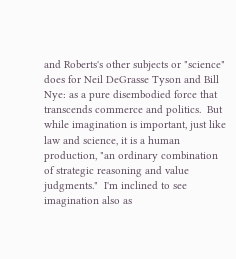and Roberts's other subjects or "science" does for Neil DeGrasse Tyson and Bill Nye: as a pure disembodied force that transcends commerce and politics.  But while imagination is important, just like law and science, it is a human production, "an ordinary combination of strategic reasoning and value judgments."  I'm inclined to see imagination also as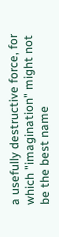a usefully destructive force, for which "imagination" might not be the best name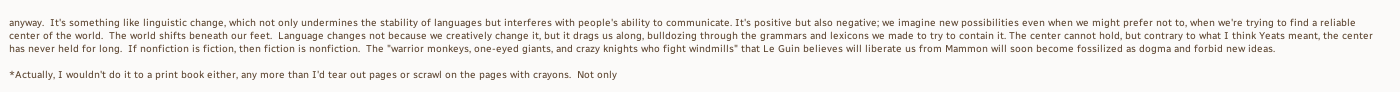anyway.  It's something like linguistic change, which not only undermines the stability of languages but interferes with people's ability to communicate. It's positive but also negative; we imagine new possibilities even when we might prefer not to, when we're trying to find a reliable center of the world.  The world shifts beneath our feet.  Language changes not because we creatively change it, but it drags us along, bulldozing through the grammars and lexicons we made to try to contain it. The center cannot hold, but contrary to what I think Yeats meant, the center has never held for long.  If nonfiction is fiction, then fiction is nonfiction.  The "warrior monkeys, one-eyed giants, and crazy knights who fight windmills" that Le Guin believes will liberate us from Mammon will soon become fossilized as dogma and forbid new ideas.

*Actually, I wouldn't do it to a print book either, any more than I'd tear out pages or scrawl on the pages with crayons.  Not only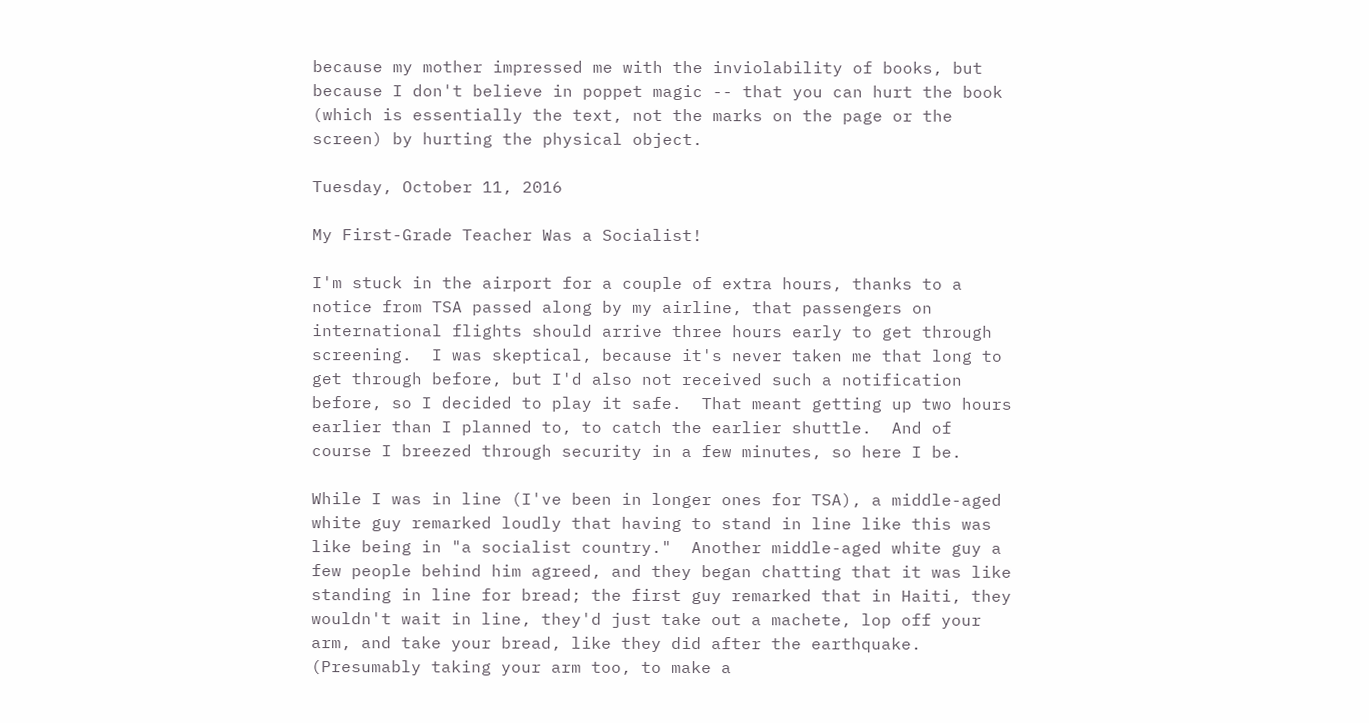because my mother impressed me with the inviolability of books, but because I don't believe in poppet magic -- that you can hurt the book (which is essentially the text, not the marks on the page or the screen) by hurting the physical object.

Tuesday, October 11, 2016

My First-Grade Teacher Was a Socialist!

I'm stuck in the airport for a couple of extra hours, thanks to a notice from TSA passed along by my airline, that passengers on international flights should arrive three hours early to get through screening.  I was skeptical, because it's never taken me that long to get through before, but I'd also not received such a notification before, so I decided to play it safe.  That meant getting up two hours earlier than I planned to, to catch the earlier shuttle.  And of course I breezed through security in a few minutes, so here I be.

While I was in line (I've been in longer ones for TSA), a middle-aged white guy remarked loudly that having to stand in line like this was like being in "a socialist country."  Another middle-aged white guy a few people behind him agreed, and they began chatting that it was like standing in line for bread; the first guy remarked that in Haiti, they wouldn't wait in line, they'd just take out a machete, lop off your arm, and take your bread, like they did after the earthquake.  (Presumably taking your arm too, to make a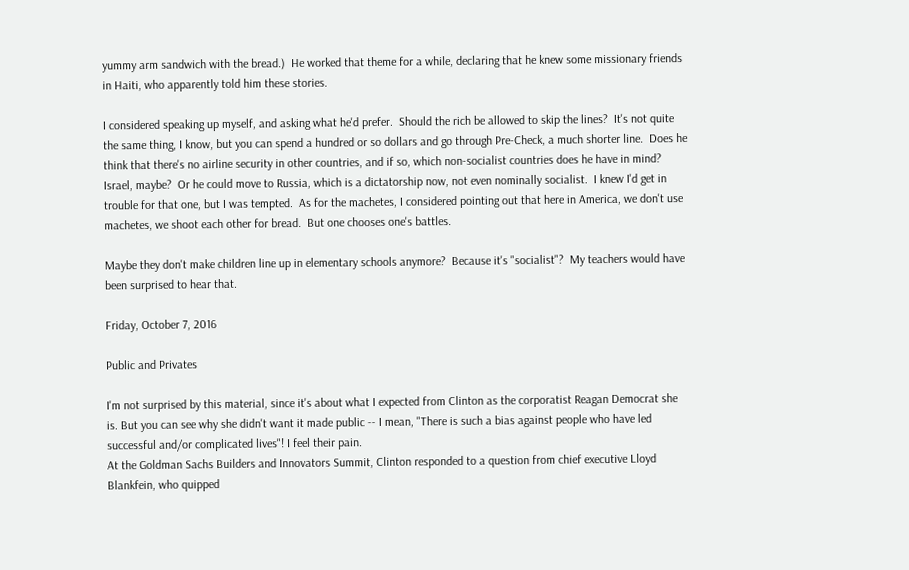yummy arm sandwich with the bread.)  He worked that theme for a while, declaring that he knew some missionary friends in Haiti, who apparently told him these stories.

I considered speaking up myself, and asking what he'd prefer.  Should the rich be allowed to skip the lines?  It's not quite the same thing, I know, but you can spend a hundred or so dollars and go through Pre-Check, a much shorter line.  Does he think that there's no airline security in other countries, and if so, which non-socialist countries does he have in mind?  Israel, maybe?  Or he could move to Russia, which is a dictatorship now, not even nominally socialist.  I knew I'd get in trouble for that one, but I was tempted.  As for the machetes, I considered pointing out that here in America, we don't use machetes, we shoot each other for bread.  But one chooses one's battles.

Maybe they don't make children line up in elementary schools anymore?  Because it's "socialist"?  My teachers would have been surprised to hear that.

Friday, October 7, 2016

Public and Privates

I'm not surprised by this material, since it's about what I expected from Clinton as the corporatist Reagan Democrat she is. But you can see why she didn't want it made public -- I mean, "There is such a bias against people who have led successful and/or complicated lives"! I feel their pain.
At the Goldman Sachs Builders and Innovators Summit, Clinton responded to a question from chief executive Lloyd Blankfein, who quipped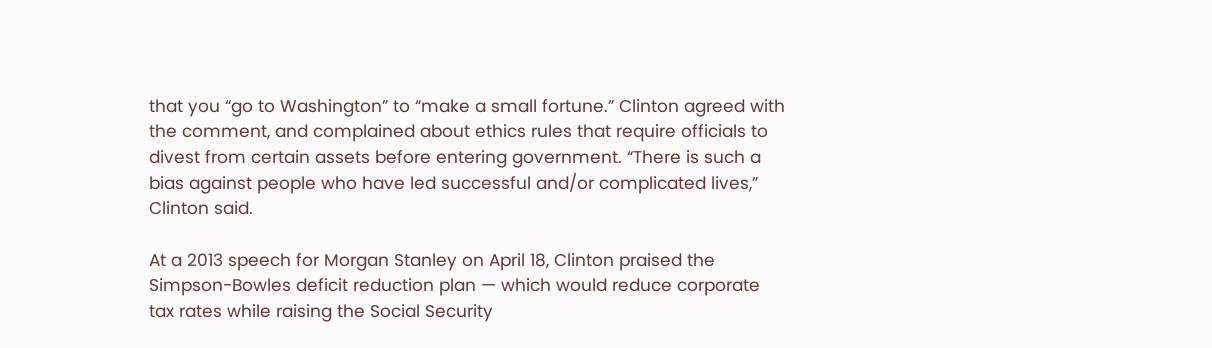that you “go to Washington” to “make a small fortune.” Clinton agreed with the comment, and complained about ethics rules that require officials to divest from certain assets before entering government. “There is such a bias against people who have led successful and/or complicated lives,” Clinton said.

At a 2013 speech for Morgan Stanley on April 18, Clinton praised the Simpson-Bowles deficit reduction plan — which would reduce corporate tax rates while raising the Social Security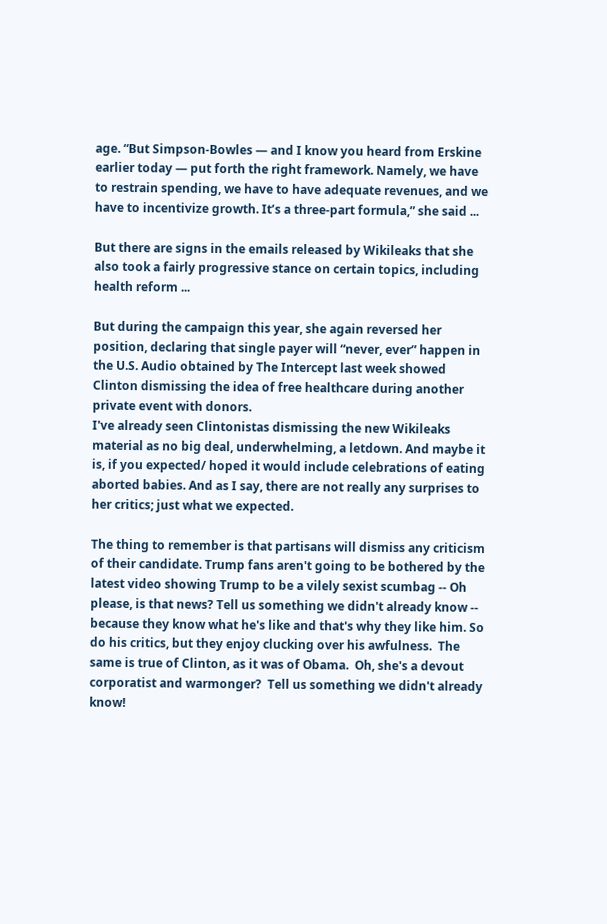age. “But Simpson-Bowles — and I know you heard from Erskine earlier today — put forth the right framework. Namely, we have to restrain spending, we have to have adequate revenues, and we have to incentivize growth. It’s a three-part formula,” she said ...

But there are signs in the emails released by Wikileaks that she also took a fairly progressive stance on certain topics, including health reform ...

But during the campaign this year, she again reversed her position, declaring that single payer will “never, ever” happen in the U.S. Audio obtained by The Intercept last week showed Clinton dismissing the idea of free healthcare during another private event with donors.
I've already seen Clintonistas dismissing the new Wikileaks material as no big deal, underwhelming, a letdown. And maybe it is, if you expected/ hoped it would include celebrations of eating aborted babies. And as I say, there are not really any surprises to her critics; just what we expected.

The thing to remember is that partisans will dismiss any criticism of their candidate. Trump fans aren't going to be bothered by the latest video showing Trump to be a vilely sexist scumbag -- Oh please, is that news? Tell us something we didn't already know -- because they know what he's like and that's why they like him. So do his critics, but they enjoy clucking over his awfulness.  The same is true of Clinton, as it was of Obama.  Oh, she's a devout corporatist and warmonger?  Tell us something we didn't already know!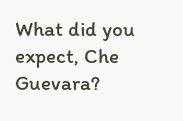What did you expect, Che Guevara?